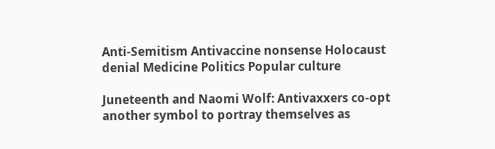Anti-Semitism Antivaccine nonsense Holocaust denial Medicine Politics Popular culture

Juneteenth and Naomi Wolf: Antivaxxers co-opt another symbol to portray themselves as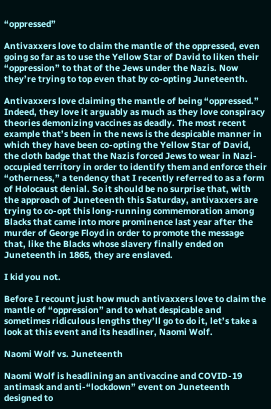“oppressed”

Antivaxxers love to claim the mantle of the oppressed, even going so far as to use the Yellow Star of David to liken their “oppression” to that of the Jews under the Nazis. Now they’re trying to top even that by co-opting Juneteenth.

Antivaxxers love claiming the mantle of being “oppressed.” Indeed, they love it arguably as much as they love conspiracy theories demonizing vaccines as deadly. The most recent example that’s been in the news is the despicable manner in which they have been co-opting the Yellow Star of David, the cloth badge that the Nazis forced Jews to wear in Nazi-occupied territory in order to identify them and enforce their “otherness,” a tendency that I recently referred to as a form of Holocaust denial. So it should be no surprise that, with the approach of Juneteenth this Saturday, antivaxxers are trying to co-opt this long-running commemoration among Blacks that came into more prominence last year after the murder of George Floyd in order to promote the message that, like the Blacks whose slavery finally ended on Juneteenth in 1865, they are enslaved.

I kid you not.

Before I recount just how much antivaxxers love to claim the mantle of “oppression” and to what despicable and sometimes ridiculous lengths they’ll go to do it, let’s take a look at this event and its headliner, Naomi Wolf.

Naomi Wolf vs. Juneteenth

Naomi Wolf is headlining an antivaccine and COVID-19 antimask and anti-“lockdown” event on Juneteenth designed to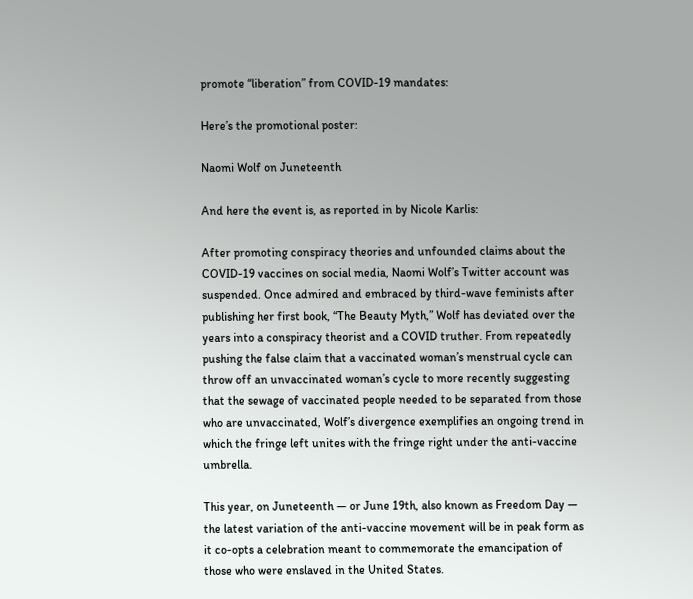promote “liberation” from COVID-19 mandates:

Here’s the promotional poster:

Naomi Wolf on Juneteenth

And here the event is, as reported in by Nicole Karlis:

After promoting conspiracy theories and unfounded claims about the COVID-19 vaccines on social media, Naomi Wolf’s Twitter account was suspended. Once admired and embraced by third-wave feminists after publishing her first book, “The Beauty Myth,” Wolf has deviated over the years into a conspiracy theorist and a COVID truther. From repeatedly pushing the false claim that a vaccinated woman’s menstrual cycle can throw off an unvaccinated woman’s cycle to more recently suggesting that the sewage of vaccinated people needed to be separated from those who are unvaccinated, Wolf’s divergence exemplifies an ongoing trend in which the fringe left unites with the fringe right under the anti-vaccine umbrella.

This year, on Juneteenth — or June 19th, also known as Freedom Day — the latest variation of the anti-vaccine movement will be in peak form as it co-opts a celebration meant to commemorate the emancipation of those who were enslaved in the United States.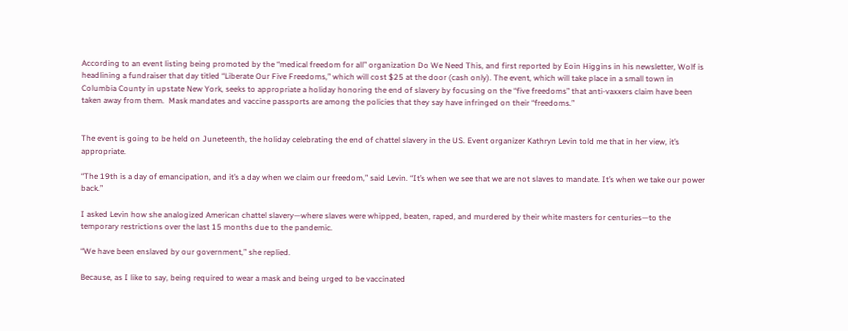According to an event listing being promoted by the “medical freedom for all” organization Do We Need This, and first reported by Eoin Higgins in his newsletter, Wolf is headlining a fundraiser that day titled “Liberate Our Five Freedoms,” which will cost $25 at the door (cash only). The event, which will take place in a small town in Columbia County in upstate New York, seeks to appropriate a holiday honoring the end of slavery by focusing on the “five freedoms” that anti-vaxxers claim have been taken away from them.  Mask mandates and vaccine passports are among the policies that they say have infringed on their “freedoms.”


The event is going to be held on Juneteenth, the holiday celebrating the end of chattel slavery in the US. Event organizer Kathryn Levin told me that in her view, it’s appropriate.

“The 19th is a day of emancipation, and it’s a day when we claim our freedom,” said Levin. “It’s when we see that we are not slaves to mandate. It’s when we take our power back.”

I asked Levin how she analogized American chattel slavery—where slaves were whipped, beaten, raped, and murdered by their white masters for centuries—to the temporary restrictions over the last 15 months due to the pandemic.

“We have been enslaved by our government,” she replied.

Because, as I like to say, being required to wear a mask and being urged to be vaccinated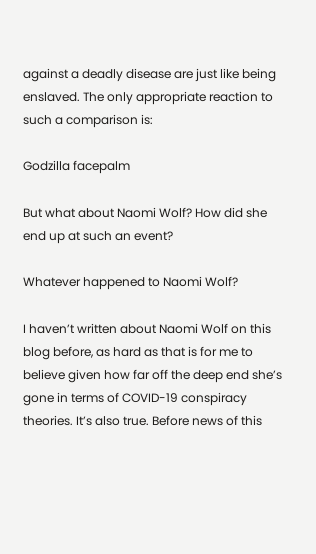against a deadly disease are just like being enslaved. The only appropriate reaction to such a comparison is:

Godzilla facepalm

But what about Naomi Wolf? How did she end up at such an event?

Whatever happened to Naomi Wolf?

I haven’t written about Naomi Wolf on this blog before, as hard as that is for me to believe given how far off the deep end she’s gone in terms of COVID-19 conspiracy theories. It’s also true. Before news of this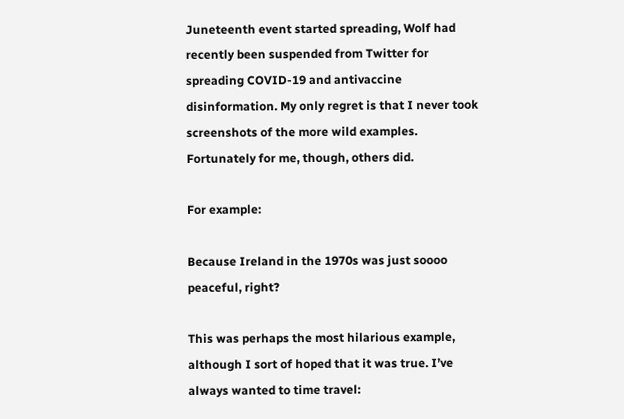Juneteenth event started spreading, Wolf had recently been suspended from Twitter for spreading COVID-19 and antivaccine disinformation. My only regret is that I never took screenshots of the more wild examples. Fortunately for me, though, others did.

For example:

Because Ireland in the 1970s was just soooo peaceful, right?

This was perhaps the most hilarious example, although I sort of hoped that it was true. I’ve always wanted to time travel: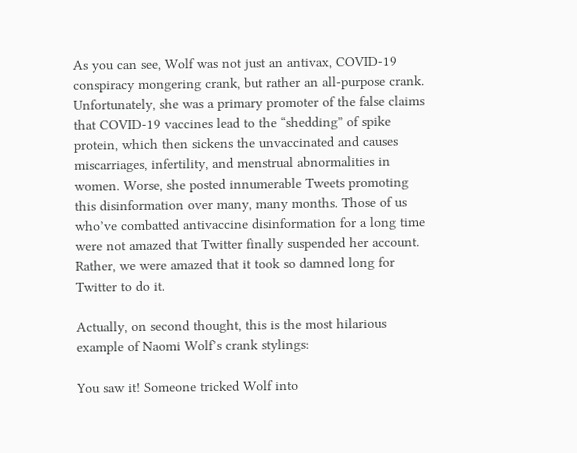As you can see, Wolf was not just an antivax, COVID-19 conspiracy mongering crank, but rather an all-purpose crank. Unfortunately, she was a primary promoter of the false claims that COVID-19 vaccines lead to the “shedding” of spike protein, which then sickens the unvaccinated and causes miscarriages, infertility, and menstrual abnormalities in women. Worse, she posted innumerable Tweets promoting this disinformation over many, many months. Those of us who’ve combatted antivaccine disinformation for a long time were not amazed that Twitter finally suspended her account. Rather, we were amazed that it took so damned long for Twitter to do it.

Actually, on second thought, this is the most hilarious example of Naomi Wolf’s crank stylings:

You saw it! Someone tricked Wolf into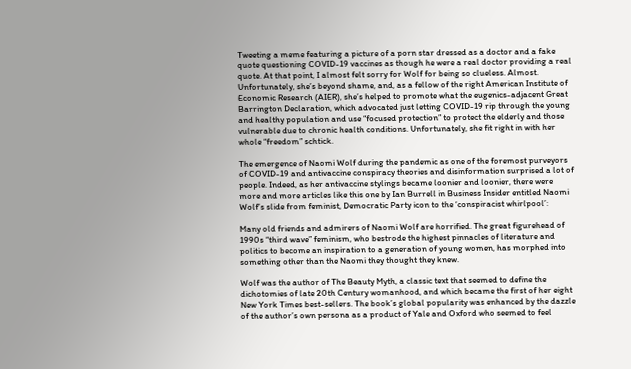Tweeting a meme featuring a picture of a porn star dressed as a doctor and a fake quote questioning COVID-19 vaccines as though he were a real doctor providing a real quote. At that point, I almost felt sorry for Wolf for being so clueless. Almost. Unfortunately, she’s beyond shame, and, as a fellow of the right American Institute of Economic Research (AIER), she’s helped to promote what the eugenics-adjacent Great Barrington Declaration, which advocated just letting COVID-19 rip through the young and healthy population and use “focused protection” to protect the elderly and those vulnerable due to chronic health conditions. Unfortunately, she fit right in with her whole “freedom” schtick.

The emergence of Naomi Wolf during the pandemic as one of the foremost purveyors of COVID-19 and antivaccine conspiracy theories and disinformation surprised a lot of people. Indeed, as her antivaccine stylings became loonier and loonier, there were more and more articles like this one by Ian Burrell in Business Insider entitled Naomi Wolf’s slide from feminist, Democratic Party icon to the ‘conspiracist whirlpool’:

Many old friends and admirers of Naomi Wolf are horrified. The great figurehead of 1990s “third wave” feminism, who bestrode the highest pinnacles of literature and politics to become an inspiration to a generation of young women, has morphed into something other than the Naomi they thought they knew.

Wolf was the author of The Beauty Myth, a classic text that seemed to define the dichotomies of late 20th Century womanhood, and which became the first of her eight New York Times best-sellers. The book’s global popularity was enhanced by the dazzle of the author’s own persona as a product of Yale and Oxford who seemed to feel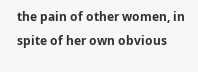the pain of other women, in spite of her own obvious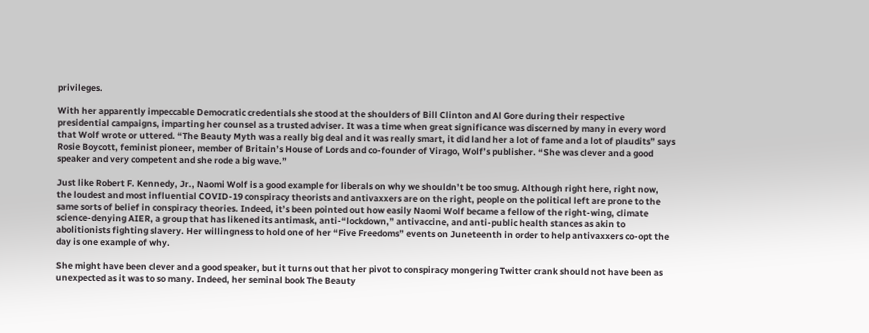privileges.

With her apparently impeccable Democratic credentials she stood at the shoulders of Bill Clinton and Al Gore during their respective presidential campaigns, imparting her counsel as a trusted adviser. It was a time when great significance was discerned by many in every word that Wolf wrote or uttered. “The Beauty Myth was a really big deal and it was really smart, it did land her a lot of fame and a lot of plaudits” says Rosie Boycott, feminist pioneer, member of Britain’s House of Lords and co-founder of Virago, Wolf’s publisher. “She was clever and a good speaker and very competent and she rode a big wave.”

Just like Robert F. Kennedy, Jr., Naomi Wolf is a good example for liberals on why we shouldn’t be too smug. Although right here, right now, the loudest and most influential COVID-19 conspiracy theorists and antivaxxers are on the right, people on the political left are prone to the same sorts of belief in conspiracy theories. Indeed, it’s been pointed out how easily Naomi Wolf became a fellow of the right-wing, climate science-denying AIER, a group that has likened its antimask, anti-“lockdown,” antivaccine, and anti-public health stances as akin to abolitionists fighting slavery. Her willingness to hold one of her “Five Freedoms” events on Juneteenth in order to help antivaxxers co-opt the day is one example of why.

She might have been clever and a good speaker, but it turns out that her pivot to conspiracy mongering Twitter crank should not have been as unexpected as it was to so many. Indeed, her seminal book The Beauty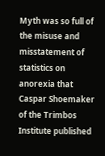Myth was so full of the misuse and misstatement of statistics on anorexia that Caspar Shoemaker of the Trimbos Institute published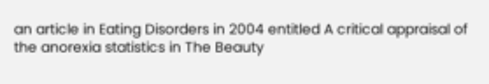an article in Eating Disorders in 2004 entitled A critical appraisal of the anorexia statistics in The Beauty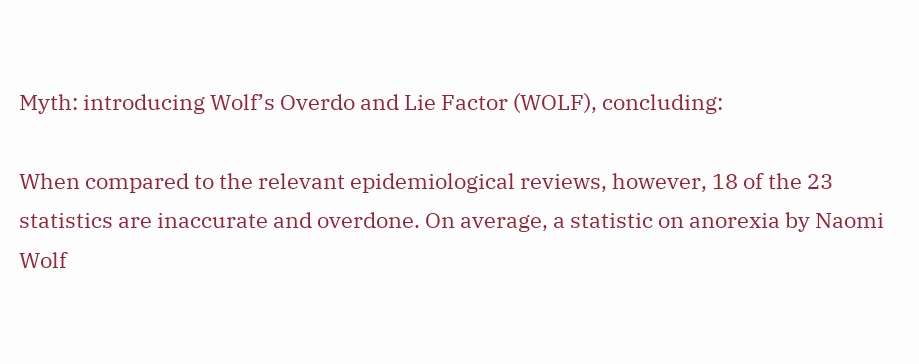Myth: introducing Wolf’s Overdo and Lie Factor (WOLF), concluding:

When compared to the relevant epidemiological reviews, however, 18 of the 23 statistics are inaccurate and overdone. On average, a statistic on anorexia by Naomi Wolf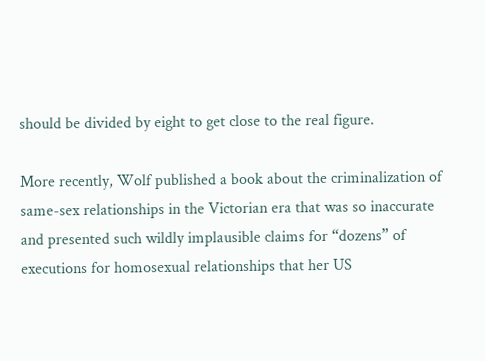should be divided by eight to get close to the real figure.

More recently, Wolf published a book about the criminalization of same-sex relationships in the Victorian era that was so inaccurate and presented such wildly implausible claims for “dozens” of executions for homosexual relationships that her US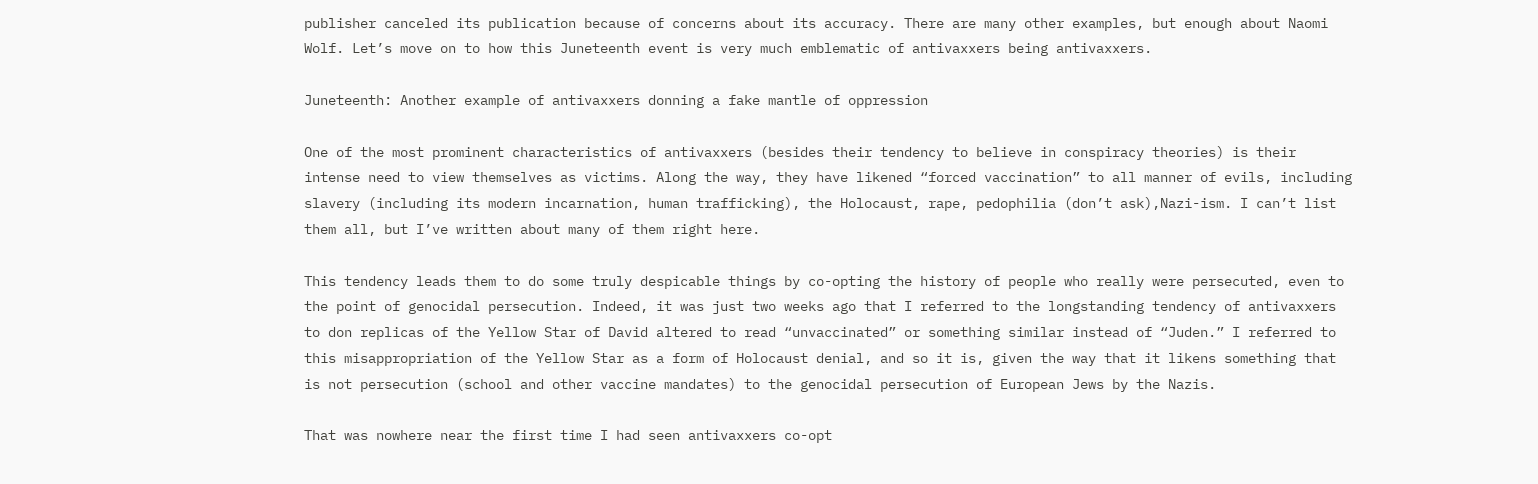publisher canceled its publication because of concerns about its accuracy. There are many other examples, but enough about Naomi Wolf. Let’s move on to how this Juneteenth event is very much emblematic of antivaxxers being antivaxxers.

Juneteenth: Another example of antivaxxers donning a fake mantle of oppression

One of the most prominent characteristics of antivaxxers (besides their tendency to believe in conspiracy theories) is their intense need to view themselves as victims. Along the way, they have likened “forced vaccination” to all manner of evils, including slavery (including its modern incarnation, human trafficking), the Holocaust, rape, pedophilia (don’t ask),Nazi-ism. I can’t list them all, but I’ve written about many of them right here.

This tendency leads them to do some truly despicable things by co-opting the history of people who really were persecuted, even to the point of genocidal persecution. Indeed, it was just two weeks ago that I referred to the longstanding tendency of antivaxxers to don replicas of the Yellow Star of David altered to read “unvaccinated” or something similar instead of “Juden.” I referred to this misappropriation of the Yellow Star as a form of Holocaust denial, and so it is, given the way that it likens something that is not persecution (school and other vaccine mandates) to the genocidal persecution of European Jews by the Nazis.

That was nowhere near the first time I had seen antivaxxers co-opt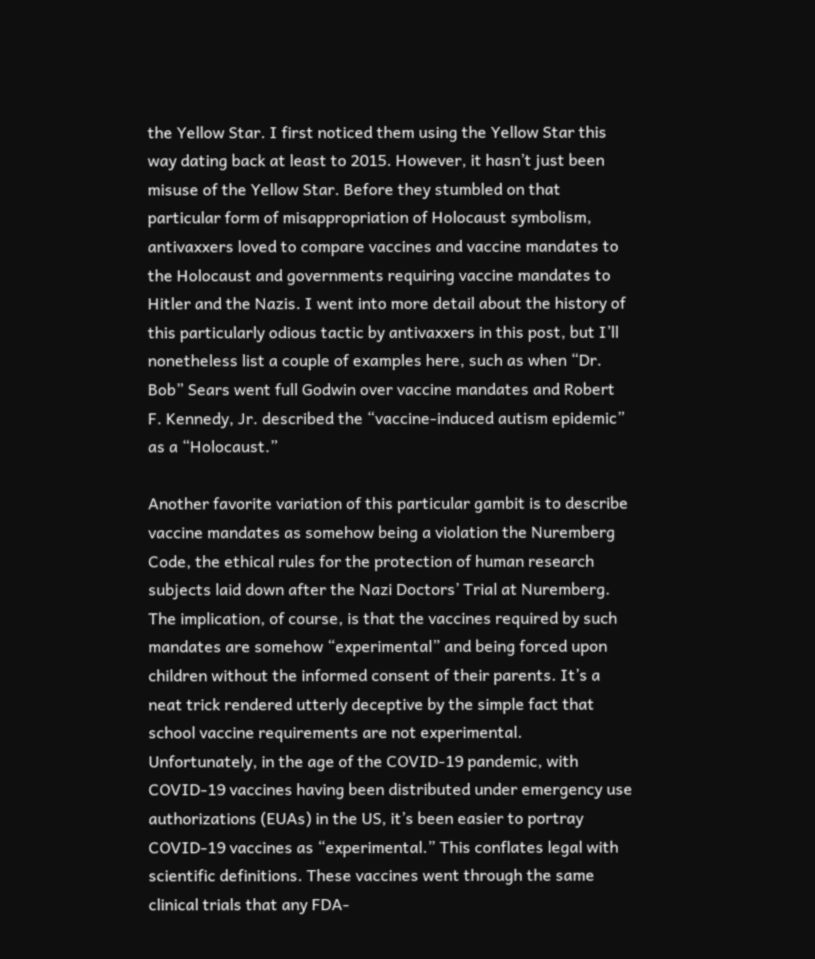the Yellow Star. I first noticed them using the Yellow Star this way dating back at least to 2015. However, it hasn’t just been misuse of the Yellow Star. Before they stumbled on that particular form of misappropriation of Holocaust symbolism, antivaxxers loved to compare vaccines and vaccine mandates to the Holocaust and governments requiring vaccine mandates to Hitler and the Nazis. I went into more detail about the history of this particularly odious tactic by antivaxxers in this post, but I’ll nonetheless list a couple of examples here, such as when “Dr. Bob” Sears went full Godwin over vaccine mandates and Robert F. Kennedy, Jr. described the “vaccine-induced autism epidemic” as a “Holocaust.”

Another favorite variation of this particular gambit is to describe vaccine mandates as somehow being a violation the Nuremberg Code, the ethical rules for the protection of human research subjects laid down after the Nazi Doctors’ Trial at Nuremberg. The implication, of course, is that the vaccines required by such mandates are somehow “experimental” and being forced upon children without the informed consent of their parents. It’s a neat trick rendered utterly deceptive by the simple fact that school vaccine requirements are not experimental. Unfortunately, in the age of the COVID-19 pandemic, with COVID-19 vaccines having been distributed under emergency use authorizations (EUAs) in the US, it’s been easier to portray COVID-19 vaccines as “experimental.” This conflates legal with scientific definitions. These vaccines went through the same clinical trials that any FDA-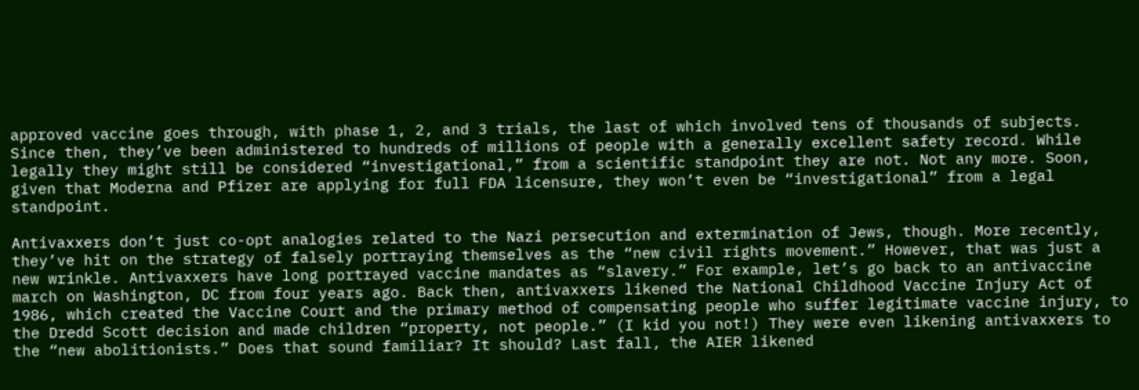approved vaccine goes through, with phase 1, 2, and 3 trials, the last of which involved tens of thousands of subjects. Since then, they’ve been administered to hundreds of millions of people with a generally excellent safety record. While legally they might still be considered “investigational,” from a scientific standpoint they are not. Not any more. Soon, given that Moderna and Pfizer are applying for full FDA licensure, they won’t even be “investigational” from a legal standpoint.

Antivaxxers don’t just co-opt analogies related to the Nazi persecution and extermination of Jews, though. More recently, they’ve hit on the strategy of falsely portraying themselves as the “new civil rights movement.” However, that was just a new wrinkle. Antivaxxers have long portrayed vaccine mandates as “slavery.” For example, let’s go back to an antivaccine march on Washington, DC from four years ago. Back then, antivaxxers likened the National Childhood Vaccine Injury Act of 1986, which created the Vaccine Court and the primary method of compensating people who suffer legitimate vaccine injury, to the Dredd Scott decision and made children “property, not people.” (I kid you not!) They were even likening antivaxxers to the “new abolitionists.” Does that sound familiar? It should? Last fall, the AIER likened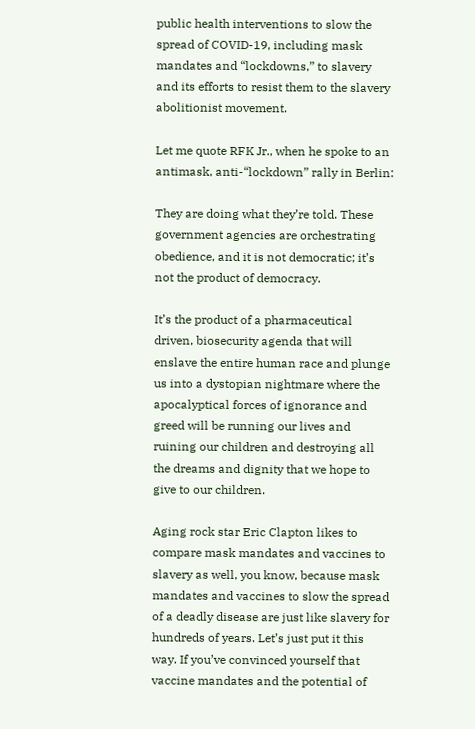public health interventions to slow the spread of COVID-19, including mask mandates and “lockdowns,” to slavery and its efforts to resist them to the slavery abolitionist movement.

Let me quote RFK Jr., when he spoke to an antimask, anti-“lockdown” rally in Berlin:

They are doing what they’re told. These government agencies are orchestrating obedience, and it is not democratic; it’s not the product of democracy.

It’s the product of a pharmaceutical driven, biosecurity agenda that will enslave the entire human race and plunge us into a dystopian nightmare where the apocalyptical forces of ignorance and greed will be running our lives and ruining our children and destroying all the dreams and dignity that we hope to give to our children.

Aging rock star Eric Clapton likes to compare mask mandates and vaccines to slavery as well, you know, because mask mandates and vaccines to slow the spread of a deadly disease are just like slavery for hundreds of years. Let’s just put it this way. If you’ve convinced yourself that vaccine mandates and the potential of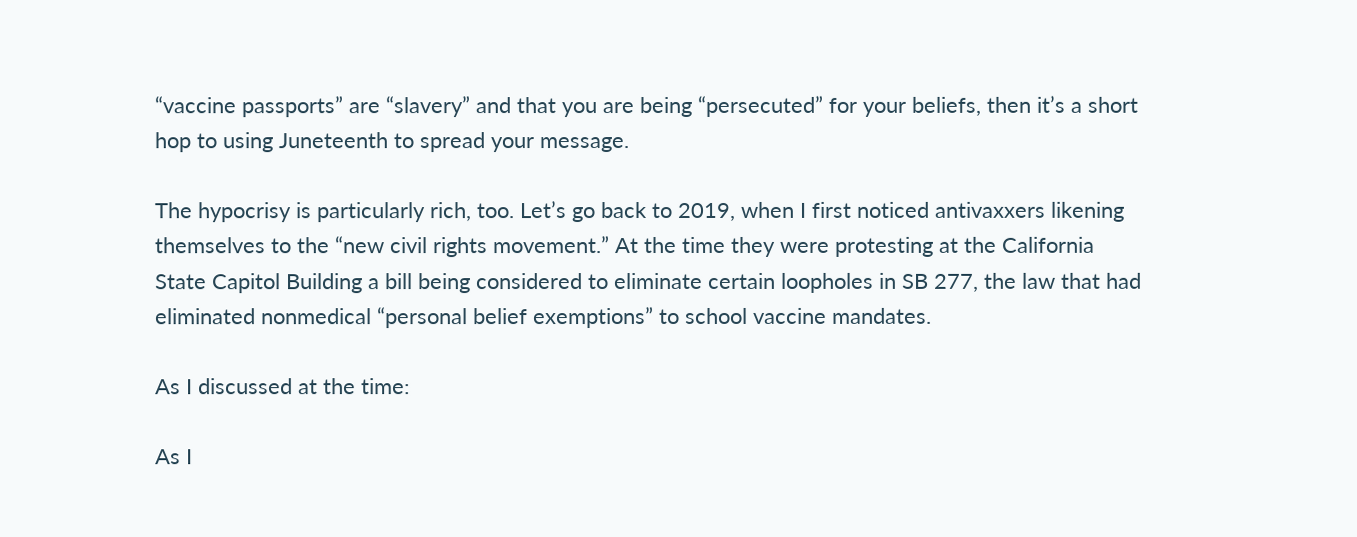“vaccine passports” are “slavery” and that you are being “persecuted” for your beliefs, then it’s a short hop to using Juneteenth to spread your message.

The hypocrisy is particularly rich, too. Let’s go back to 2019, when I first noticed antivaxxers likening themselves to the “new civil rights movement.” At the time they were protesting at the California State Capitol Building a bill being considered to eliminate certain loopholes in SB 277, the law that had eliminated nonmedical “personal belief exemptions” to school vaccine mandates.

As I discussed at the time:

As I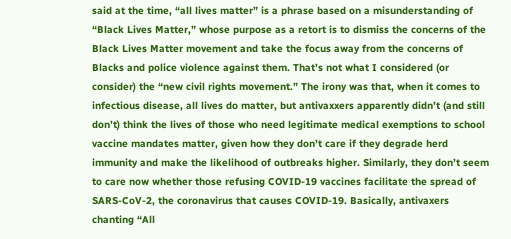said at the time, “all lives matter” is a phrase based on a misunderstanding of “Black Lives Matter,” whose purpose as a retort is to dismiss the concerns of the Black Lives Matter movement and take the focus away from the concerns of Blacks and police violence against them. That’s not what I considered (or consider) the “new civil rights movement.” The irony was that, when it comes to infectious disease, all lives do matter, but antivaxxers apparently didn’t (and still don’t) think the lives of those who need legitimate medical exemptions to school vaccine mandates matter, given how they don’t care if they degrade herd immunity and make the likelihood of outbreaks higher. Similarly, they don’t seem to care now whether those refusing COVID-19 vaccines facilitate the spread of SARS-CoV-2, the coronavirus that causes COVID-19. Basically, antivaxers chanting “All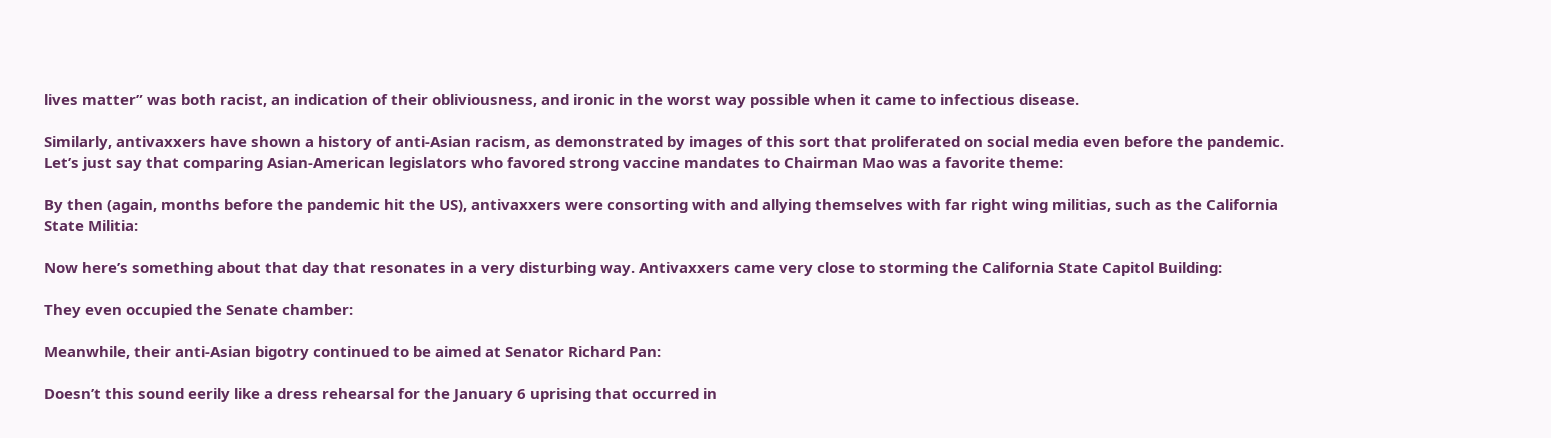lives matter” was both racist, an indication of their obliviousness, and ironic in the worst way possible when it came to infectious disease.

Similarly, antivaxxers have shown a history of anti-Asian racism, as demonstrated by images of this sort that proliferated on social media even before the pandemic. Let’s just say that comparing Asian-American legislators who favored strong vaccine mandates to Chairman Mao was a favorite theme:

By then (again, months before the pandemic hit the US), antivaxxers were consorting with and allying themselves with far right wing militias, such as the California State Militia:

Now here’s something about that day that resonates in a very disturbing way. Antivaxxers came very close to storming the California State Capitol Building:

They even occupied the Senate chamber:

Meanwhile, their anti-Asian bigotry continued to be aimed at Senator Richard Pan:

Doesn’t this sound eerily like a dress rehearsal for the January 6 uprising that occurred in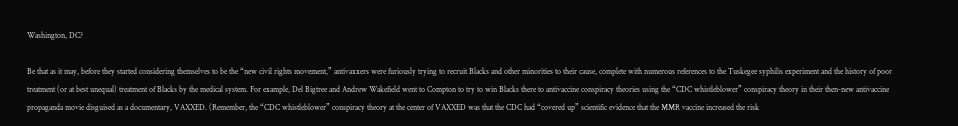Washington, DC?

Be that as it may, before they started considering themselves to be the “new civil rights movement,” antivaxxers were furiously trying to recruit Blacks and other minorities to their cause, complete with numerous references to the Tuskegee syphilis experiment and the history of poor treatment (or at best unequal) treatment of Blacks by the medical system. For example, Del Bigtree and Andrew Wakefield went to Compton to try to win Blacks there to antivaccine conspiracy theories using the “CDC whistleblower” conspiracy theory in their then-new antivaccine propaganda movie disguised as a documentary, VAXXED. (Remember, the “CDC whistleblower” conspiracy theory at the center of VAXXED was that the CDC had “covered up” scientific evidence that the MMR vaccine increased the risk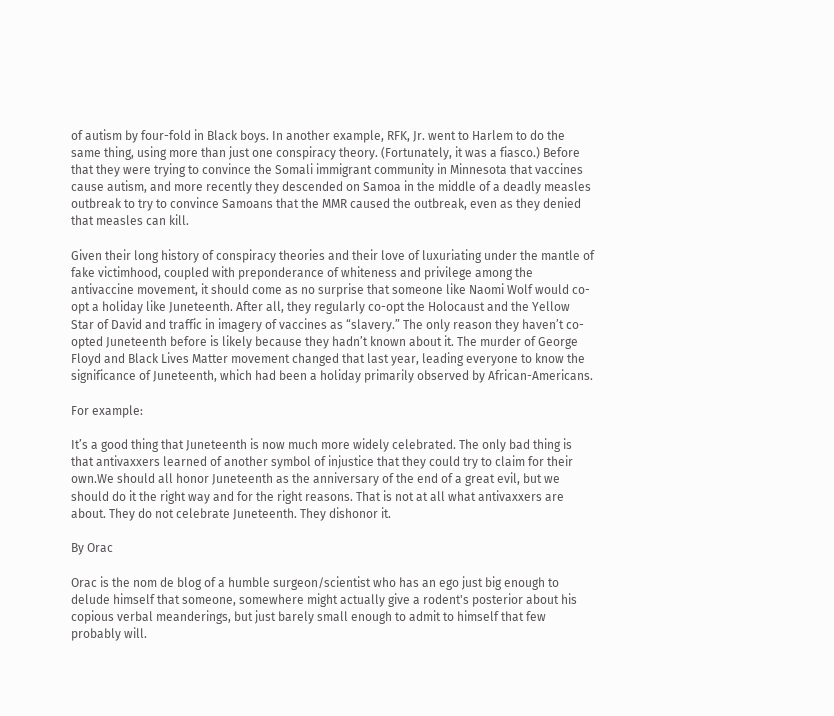of autism by four-fold in Black boys. In another example, RFK, Jr. went to Harlem to do the same thing, using more than just one conspiracy theory. (Fortunately, it was a fiasco.) Before that they were trying to convince the Somali immigrant community in Minnesota that vaccines cause autism, and more recently they descended on Samoa in the middle of a deadly measles outbreak to try to convince Samoans that the MMR caused the outbreak, even as they denied that measles can kill.

Given their long history of conspiracy theories and their love of luxuriating under the mantle of fake victimhood, coupled with preponderance of whiteness and privilege among the antivaccine movement, it should come as no surprise that someone like Naomi Wolf would co-opt a holiday like Juneteenth. After all, they regularly co-opt the Holocaust and the Yellow Star of David and traffic in imagery of vaccines as “slavery.” The only reason they haven’t co-opted Juneteenth before is likely because they hadn’t known about it. The murder of George Floyd and Black Lives Matter movement changed that last year, leading everyone to know the significance of Juneteenth, which had been a holiday primarily observed by African-Americans.

For example:

It’s a good thing that Juneteenth is now much more widely celebrated. The only bad thing is that antivaxxers learned of another symbol of injustice that they could try to claim for their own.We should all honor Juneteenth as the anniversary of the end of a great evil, but we should do it the right way and for the right reasons. That is not at all what antivaxxers are about. They do not celebrate Juneteenth. They dishonor it.

By Orac

Orac is the nom de blog of a humble surgeon/scientist who has an ego just big enough to delude himself that someone, somewhere might actually give a rodent's posterior about his copious verbal meanderings, but just barely small enough to admit to himself that few probably will.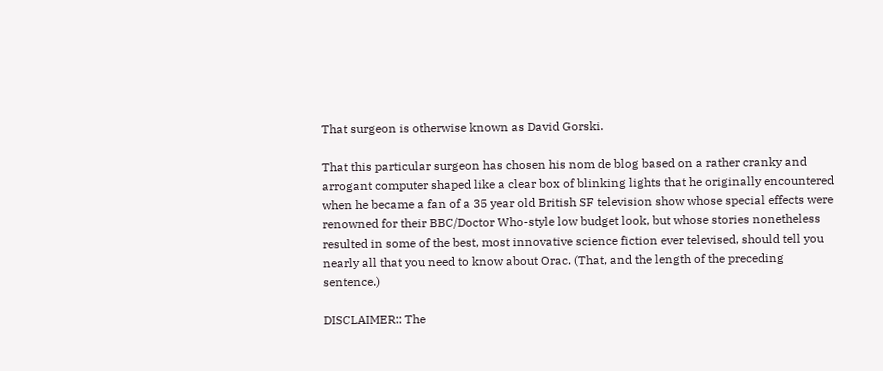That surgeon is otherwise known as David Gorski.

That this particular surgeon has chosen his nom de blog based on a rather cranky and arrogant computer shaped like a clear box of blinking lights that he originally encountered when he became a fan of a 35 year old British SF television show whose special effects were renowned for their BBC/Doctor Who-style low budget look, but whose stories nonetheless resulted in some of the best, most innovative science fiction ever televised, should tell you nearly all that you need to know about Orac. (That, and the length of the preceding sentence.)

DISCLAIMER:: The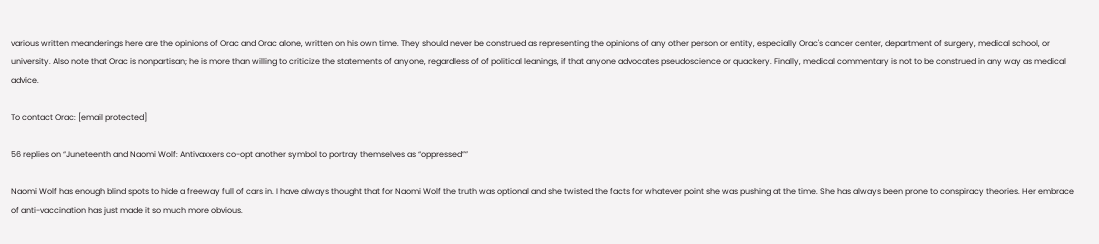various written meanderings here are the opinions of Orac and Orac alone, written on his own time. They should never be construed as representing the opinions of any other person or entity, especially Orac's cancer center, department of surgery, medical school, or university. Also note that Orac is nonpartisan; he is more than willing to criticize the statements of anyone, regardless of of political leanings, if that anyone advocates pseudoscience or quackery. Finally, medical commentary is not to be construed in any way as medical advice.

To contact Orac: [email protected]

56 replies on “Juneteenth and Naomi Wolf: Antivaxxers co-opt another symbol to portray themselves as “oppressed””

Naomi Wolf has enough blind spots to hide a freeway full of cars in. I have always thought that for Naomi Wolf the truth was optional and she twisted the facts for whatever point she was pushing at the time. She has always been prone to conspiracy theories. Her embrace of anti-vaccination has just made it so much more obvious.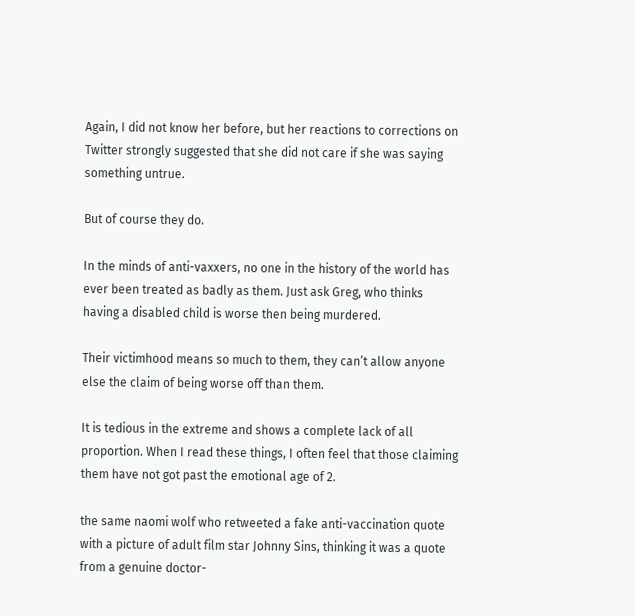Again, I did not know her before, but her reactions to corrections on Twitter strongly suggested that she did not care if she was saying something untrue.

But of course they do.

In the minds of anti-vaxxers, no one in the history of the world has ever been treated as badly as them. Just ask Greg, who thinks having a disabled child is worse then being murdered.

Their victimhood means so much to them, they can’t allow anyone else the claim of being worse off than them.

It is tedious in the extreme and shows a complete lack of all proportion. When I read these things, I often feel that those claiming them have not got past the emotional age of 2.

the same naomi wolf who retweeted a fake anti-vaccination quote with a picture of adult film star Johnny Sins, thinking it was a quote from a genuine doctor-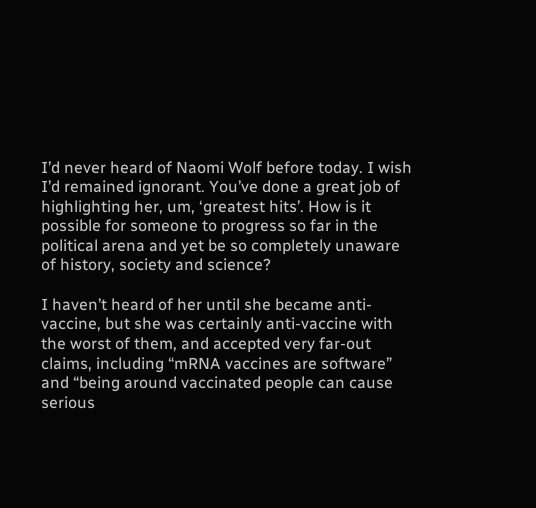I’d never heard of Naomi Wolf before today. I wish I’d remained ignorant. You’ve done a great job of highlighting her, um, ‘greatest hits’. How is it possible for someone to progress so far in the political arena and yet be so completely unaware of history, society and science?

I haven’t heard of her until she became anti-vaccine, but she was certainly anti-vaccine with the worst of them, and accepted very far-out claims, including “mRNA vaccines are software” and “being around vaccinated people can cause serious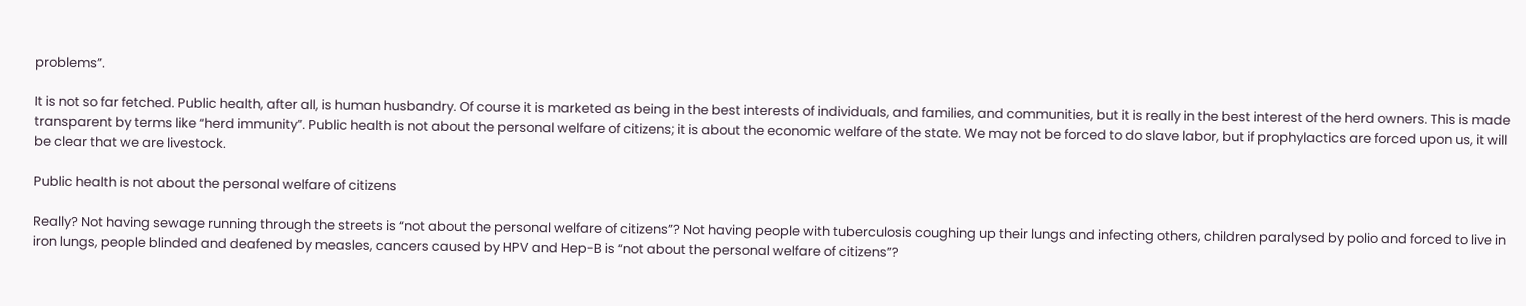problems”.

It is not so far fetched. Public health, after all, is human husbandry. Of course it is marketed as being in the best interests of individuals, and families, and communities, but it is really in the best interest of the herd owners. This is made transparent by terms like “herd immunity”. Public health is not about the personal welfare of citizens; it is about the economic welfare of the state. We may not be forced to do slave labor, but if prophylactics are forced upon us, it will be clear that we are livestock.

Public health is not about the personal welfare of citizens

Really? Not having sewage running through the streets is “not about the personal welfare of citizens”? Not having people with tuberculosis coughing up their lungs and infecting others, children paralysed by polio and forced to live in iron lungs, people blinded and deafened by measles, cancers caused by HPV and Hep-B is “not about the personal welfare of citizens”?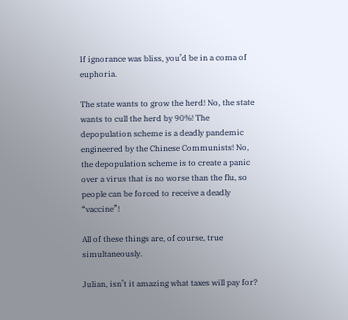If ignorance was bliss, you’d be in a coma of euphoria.

The state wants to grow the herd! No, the state wants to cull the herd by 90%! The depopulation scheme is a deadly pandemic engineered by the Chinese Communists! No, the depopulation scheme is to create a panic over a virus that is no worse than the flu, so people can be forced to receive a deadly “vaccine”!

All of these things are, of course, true simultaneously.

Julian, isn’t it amazing what taxes will pay for?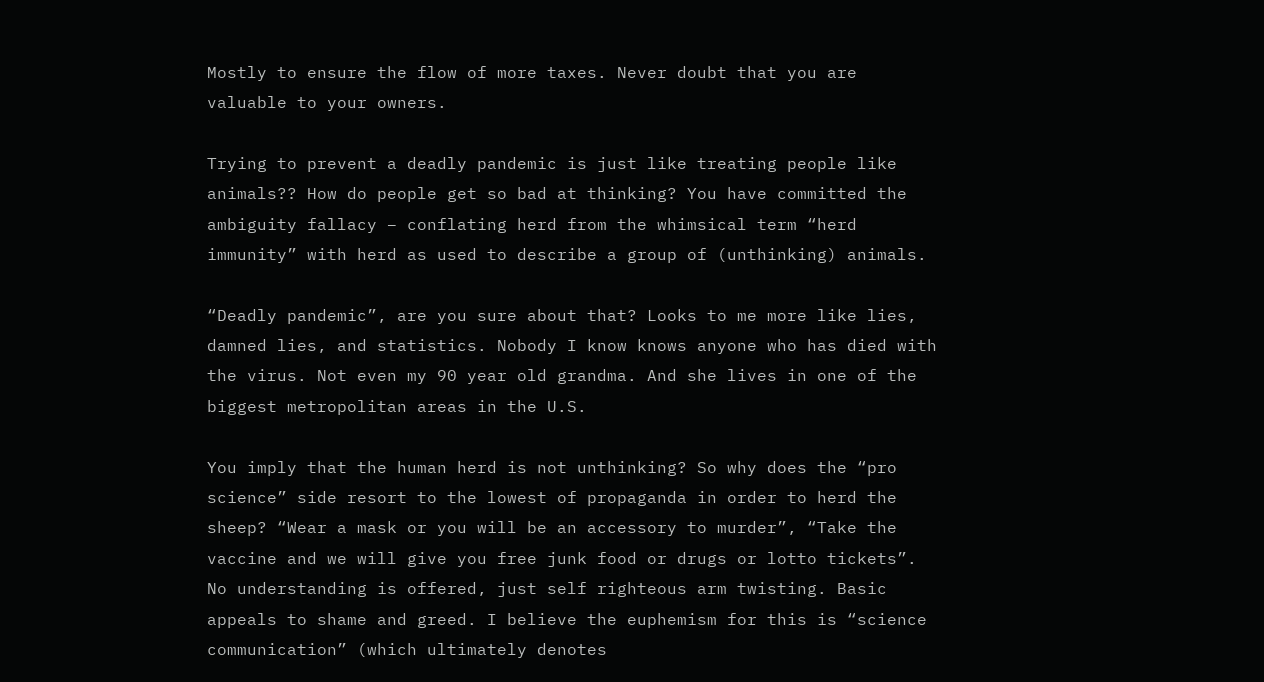Mostly to ensure the flow of more taxes. Never doubt that you are valuable to your owners.

Trying to prevent a deadly pandemic is just like treating people like animals?? How do people get so bad at thinking? You have committed the ambiguity fallacy – conflating herd from the whimsical term “herd immunity” with herd as used to describe a group of (unthinking) animals.

“Deadly pandemic”, are you sure about that? Looks to me more like lies, damned lies, and statistics. Nobody I know knows anyone who has died with the virus. Not even my 90 year old grandma. And she lives in one of the biggest metropolitan areas in the U.S.

You imply that the human herd is not unthinking? So why does the “pro science” side resort to the lowest of propaganda in order to herd the sheep? “Wear a mask or you will be an accessory to murder”, “Take the vaccine and we will give you free junk food or drugs or lotto tickets”. No understanding is offered, just self righteous arm twisting. Basic appeals to shame and greed. I believe the euphemism for this is “science communication” (which ultimately denotes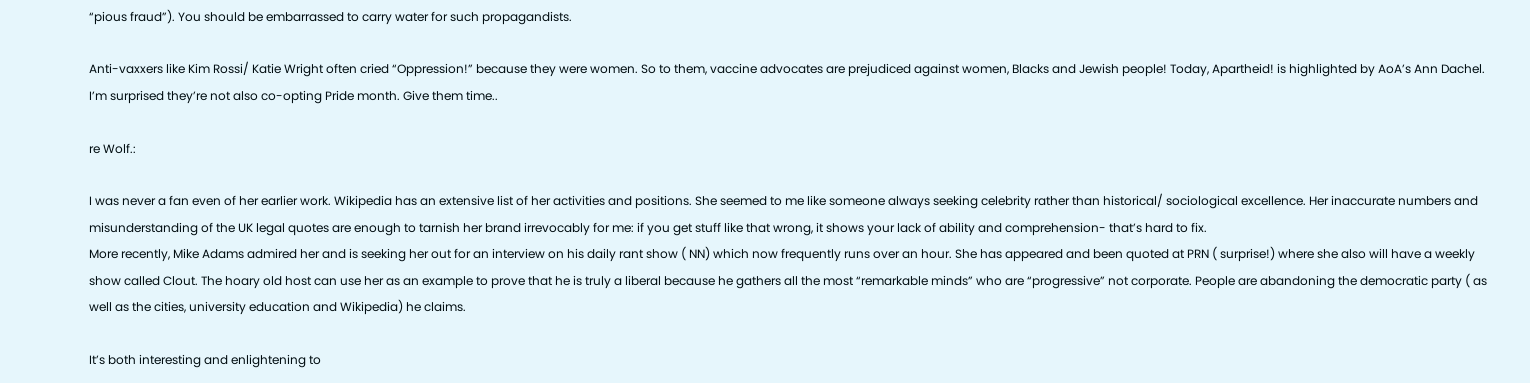“pious fraud”). You should be embarrassed to carry water for such propagandists.

Anti-vaxxers like Kim Rossi/ Katie Wright often cried “Oppression!” because they were women. So to them, vaccine advocates are prejudiced against women, Blacks and Jewish people! Today, Apartheid! is highlighted by AoA’s Ann Dachel. I’m surprised they’re not also co-opting Pride month. Give them time..

re Wolf.:

I was never a fan even of her earlier work. Wikipedia has an extensive list of her activities and positions. She seemed to me like someone always seeking celebrity rather than historical/ sociological excellence. Her inaccurate numbers and misunderstanding of the UK legal quotes are enough to tarnish her brand irrevocably for me: if you get stuff like that wrong, it shows your lack of ability and comprehension- that’s hard to fix.
More recently, Mike Adams admired her and is seeking her out for an interview on his daily rant show ( NN) which now frequently runs over an hour. She has appeared and been quoted at PRN ( surprise!) where she also will have a weekly show called Clout. The hoary old host can use her as an example to prove that he is truly a liberal because he gathers all the most “remarkable minds” who are “progressive” not corporate. People are abandoning the democratic party ( as well as the cities, university education and Wikipedia) he claims.

It’s both interesting and enlightening to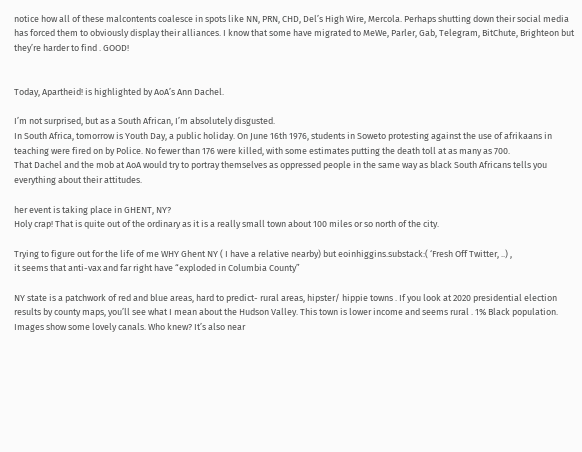notice how all of these malcontents coalesce in spots like NN, PRN, CHD, Del’s High Wire, Mercola. Perhaps shutting down their social media has forced them to obviously display their alliances. I know that some have migrated to MeWe, Parler, Gab, Telegram, BitChute, Brighteon but they’re harder to find . GOOD!


Today, Apartheid! is highlighted by AoA’s Ann Dachel.

I’m not surprised, but as a South African, I’m absolutely disgusted.
In South Africa, tomorrow is Youth Day, a public holiday. On June 16th 1976, students in Soweto protesting against the use of afrikaans in teaching were fired on by Police. No fewer than 176 were killed, with some estimates putting the death toll at as many as 700.
That Dachel and the mob at AoA would try to portray themselves as oppressed people in the same way as black South Africans tells you everything about their attitudes.

her event is taking place in GHENT, NY?
Holy crap! That is quite out of the ordinary as it is a really small town about 100 miles or so north of the city.

Trying to figure out for the life of me WHY Ghent NY ( I have a relative nearby) but eoinhiggins.substack:( ‘Fresh Off Twitter, ..) ,
it seems that anti-vax and far right have “exploded in Columbia County”

NY state is a patchwork of red and blue areas, hard to predict- rural areas, hipster/ hippie towns . If you look at 2020 presidential election results by county maps, you’ll see what I mean about the Hudson Valley. This town is lower income and seems rural . 1% Black population. Images show some lovely canals. Who knew? It’s also near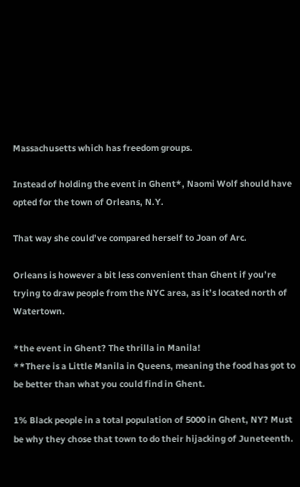Massachusetts which has freedom groups.

Instead of holding the event in Ghent*, Naomi Wolf should have opted for the town of Orleans, N.Y.

That way she could’ve compared herself to Joan of Arc.

Orleans is however a bit less convenient than Ghent if you’re trying to draw people from the NYC area, as it’s located north of Watertown.

*the event in Ghent? The thrilla in Manila!
**There is a Little Manila in Queens, meaning the food has got to be better than what you could find in Ghent.

1% Black people in a total population of 5000 in Ghent, NY? Must be why they chose that town to do their hijacking of Juneteenth.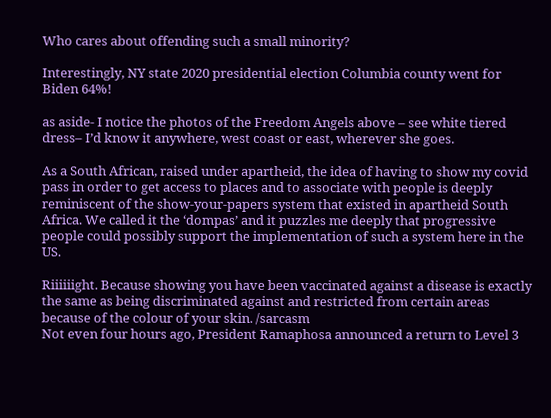Who cares about offending such a small minority?

Interestingly, NY state 2020 presidential election Columbia county went for Biden 64%!

as aside- I notice the photos of the Freedom Angels above – see white tiered dress– I’d know it anywhere, west coast or east, wherever she goes.

As a South African, raised under apartheid, the idea of having to show my covid pass in order to get access to places and to associate with people is deeply reminiscent of the show-your-papers system that existed in apartheid South Africa. We called it the ‘dompas’ and it puzzles me deeply that progressive people could possibly support the implementation of such a system here in the US.

Riiiiiight. Because showing you have been vaccinated against a disease is exactly the same as being discriminated against and restricted from certain areas because of the colour of your skin. /sarcasm
Not even four hours ago, President Ramaphosa announced a return to Level 3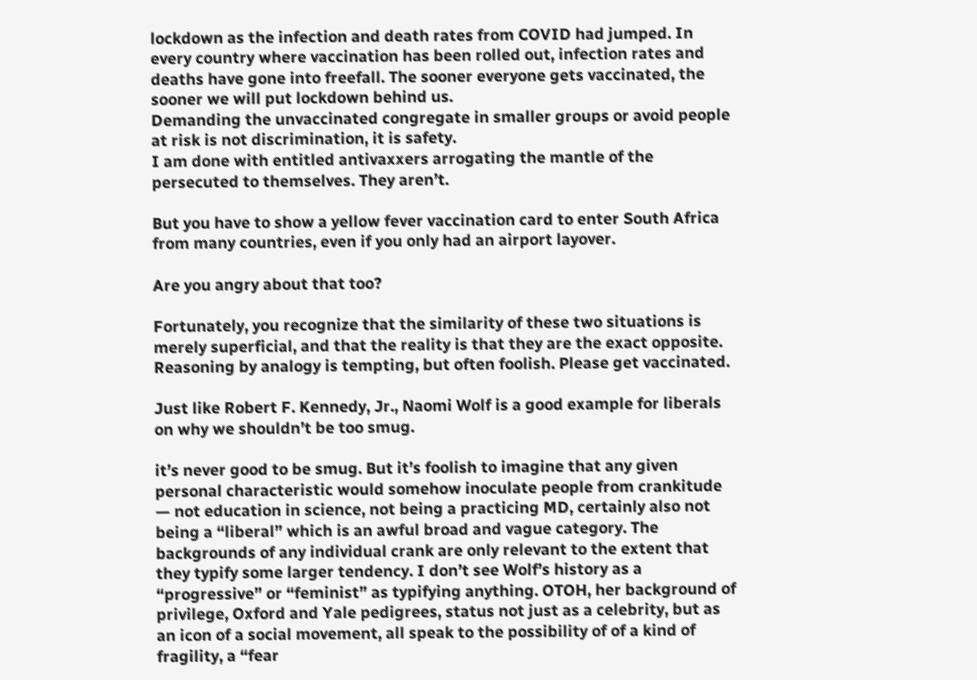lockdown as the infection and death rates from COVID had jumped. In every country where vaccination has been rolled out, infection rates and deaths have gone into freefall. The sooner everyone gets vaccinated, the sooner we will put lockdown behind us.
Demanding the unvaccinated congregate in smaller groups or avoid people at risk is not discrimination, it is safety.
I am done with entitled antivaxxers arrogating the mantle of the persecuted to themselves. They aren’t.

But you have to show a yellow fever vaccination card to enter South Africa from many countries, even if you only had an airport layover.

Are you angry about that too?

Fortunately, you recognize that the similarity of these two situations is merely superficial, and that the reality is that they are the exact opposite. Reasoning by analogy is tempting, but often foolish. Please get vaccinated.

Just like Robert F. Kennedy, Jr., Naomi Wolf is a good example for liberals on why we shouldn’t be too smug.

it’s never good to be smug. But it’s foolish to imagine that any given personal characteristic would somehow inoculate people from crankitude — not education in science, not being a practicing MD, certainly also not being a “liberal” which is an awful broad and vague category. The backgrounds of any individual crank are only relevant to the extent that they typify some larger tendency. I don’t see Wolf’s history as a “progressive” or “feminist” as typifying anything. OTOH, her background of privilege, Oxford and Yale pedigrees, status not just as a celebrity, but as an icon of a social movement, all speak to the possibility of of a kind of fragility, a “fear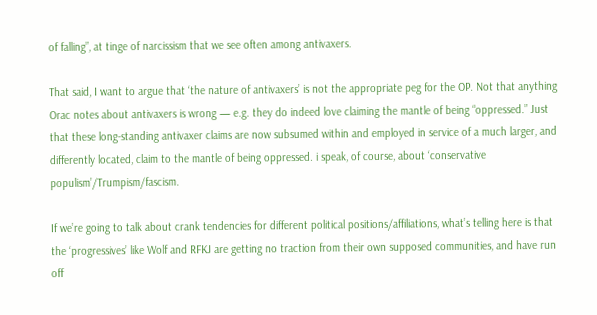of falling”, at tinge of narcissism that we see often among antivaxers.

That said, I want to argue that ‘the nature of antivaxers’ is not the appropriate peg for the OP. Not that anything Orac notes about antivaxers is wrong — e.g. they do indeed love claiming the mantle of being “oppressed.” Just that these long-standing antivaxer claims are now subsumed within and employed in service of a much larger, and differently located, claim to the mantle of being oppressed. i speak, of course, about ‘conservative populism’/Trumpism/fascism.

If we’re going to talk about crank tendencies for different political positions/affiliations, what’s telling here is that the ‘progressives’ like Wolf and RFKJ are getting no traction from their own supposed communities, and have run off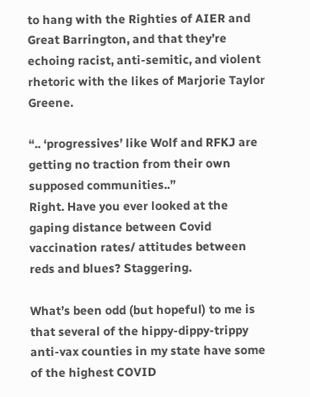to hang with the Righties of AIER and Great Barrington, and that they’re echoing racist, anti-semitic, and violent rhetoric with the likes of Marjorie Taylor Greene.

“.. ‘progressives’ like Wolf and RFKJ are getting no traction from their own supposed communities..”
Right. Have you ever looked at the gaping distance between Covid vaccination rates/ attitudes between reds and blues? Staggering.

What’s been odd (but hopeful) to me is that several of the hippy-dippy-trippy anti-vax counties in my state have some of the highest COVID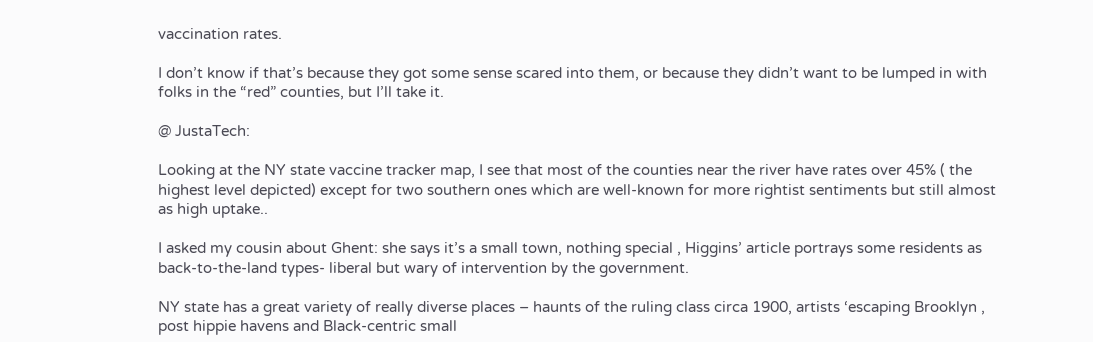vaccination rates.

I don’t know if that’s because they got some sense scared into them, or because they didn’t want to be lumped in with folks in the “red” counties, but I’ll take it.

@ JustaTech:

Looking at the NY state vaccine tracker map, I see that most of the counties near the river have rates over 45% ( the highest level depicted) except for two southern ones which are well-known for more rightist sentiments but still almost as high uptake..

I asked my cousin about Ghent: she says it’s a small town, nothing special , Higgins’ article portrays some residents as back-to-the-land types- liberal but wary of intervention by the government.

NY state has a great variety of really diverse places – haunts of the ruling class circa 1900, artists ‘escaping Brooklyn , post hippie havens and Black-centric small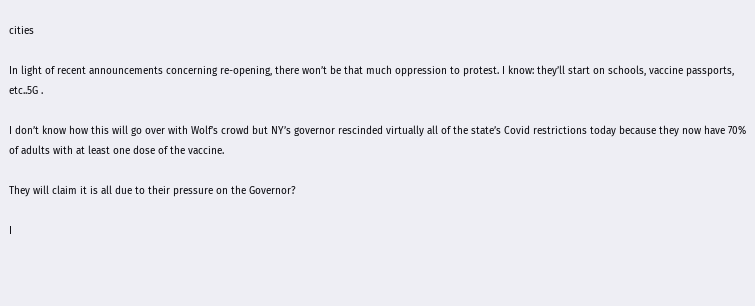cities

In light of recent announcements concerning re-opening, there won’t be that much oppression to protest. I know: they’ll start on schools, vaccine passports, etc..5G .

I don’t know how this will go over with Wolf’s crowd but NY’s governor rescinded virtually all of the state’s Covid restrictions today because they now have 70% of adults with at least one dose of the vaccine.

They will claim it is all due to their pressure on the Governor?

I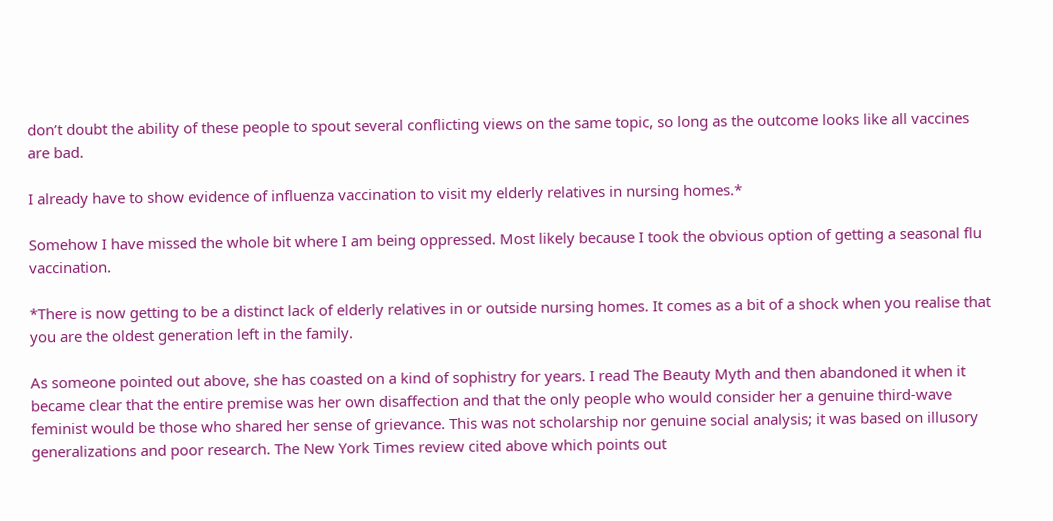don’t doubt the ability of these people to spout several conflicting views on the same topic, so long as the outcome looks like all vaccines are bad.

I already have to show evidence of influenza vaccination to visit my elderly relatives in nursing homes.*

Somehow I have missed the whole bit where I am being oppressed. Most likely because I took the obvious option of getting a seasonal flu vaccination.

*There is now getting to be a distinct lack of elderly relatives in or outside nursing homes. It comes as a bit of a shock when you realise that you are the oldest generation left in the family.

As someone pointed out above, she has coasted on a kind of sophistry for years. I read The Beauty Myth and then abandoned it when it became clear that the entire premise was her own disaffection and that the only people who would consider her a genuine third-wave feminist would be those who shared her sense of grievance. This was not scholarship nor genuine social analysis; it was based on illusory generalizations and poor research. The New York Times review cited above which points out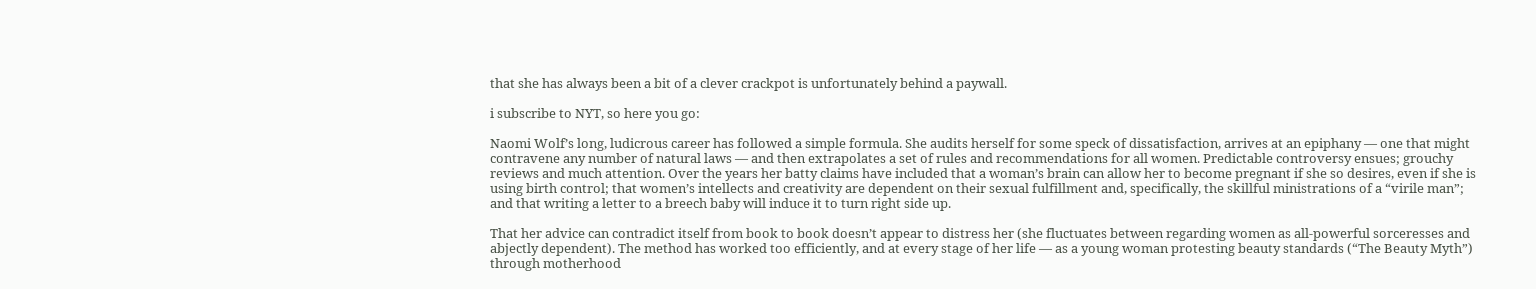that she has always been a bit of a clever crackpot is unfortunately behind a paywall.

i subscribe to NYT, so here you go:

Naomi Wolf’s long, ludicrous career has followed a simple formula. She audits herself for some speck of dissatisfaction, arrives at an epiphany — one that might contravene any number of natural laws — and then extrapolates a set of rules and recommendations for all women. Predictable controversy ensues; grouchy reviews and much attention. Over the years her batty claims have included that a woman’s brain can allow her to become pregnant if she so desires, even if she is using birth control; that women’s intellects and creativity are dependent on their sexual fulfillment and, specifically, the skillful ministrations of a “virile man”; and that writing a letter to a breech baby will induce it to turn right side up.

That her advice can contradict itself from book to book doesn’t appear to distress her (she fluctuates between regarding women as all-powerful sorceresses and abjectly dependent). The method has worked too efficiently, and at every stage of her life — as a young woman protesting beauty standards (“The Beauty Myth”) through motherhood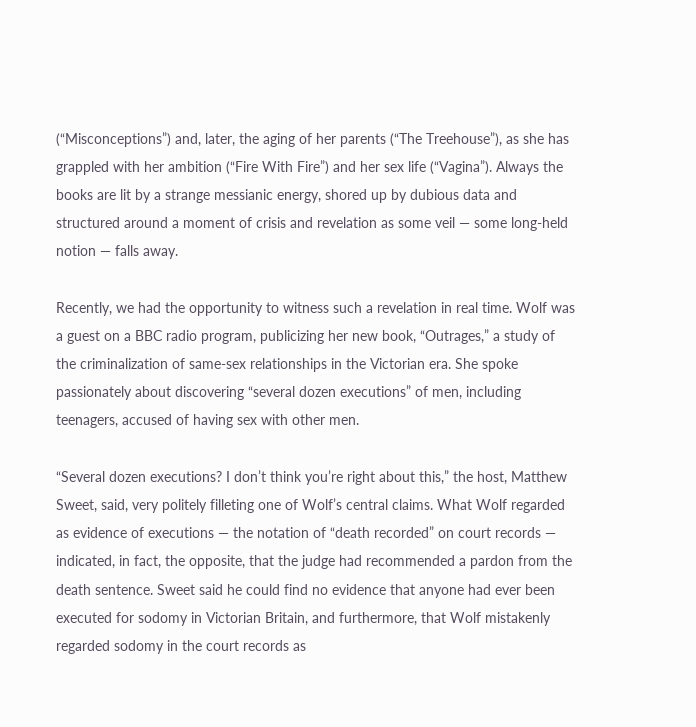(“Misconceptions”) and, later, the aging of her parents (“The Treehouse”), as she has grappled with her ambition (“Fire With Fire”) and her sex life (“Vagina”). Always the books are lit by a strange messianic energy, shored up by dubious data and structured around a moment of crisis and revelation as some veil — some long-held notion — falls away.

Recently, we had the opportunity to witness such a revelation in real time. Wolf was a guest on a BBC radio program, publicizing her new book, “Outrages,” a study of the criminalization of same-sex relationships in the Victorian era. She spoke passionately about discovering “several dozen executions” of men, including teenagers, accused of having sex with other men.

“Several dozen executions? I don’t think you’re right about this,” the host, Matthew Sweet, said, very politely filleting one of Wolf’s central claims. What Wolf regarded as evidence of executions — the notation of “death recorded” on court records — indicated, in fact, the opposite, that the judge had recommended a pardon from the death sentence. Sweet said he could find no evidence that anyone had ever been executed for sodomy in Victorian Britain, and furthermore, that Wolf mistakenly regarded sodomy in the court records as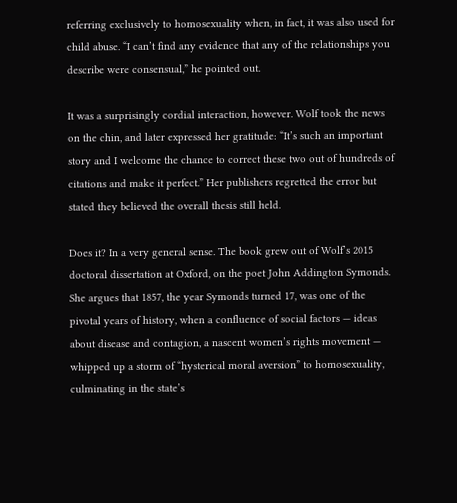referring exclusively to homosexuality when, in fact, it was also used for child abuse. “I can’t find any evidence that any of the relationships you describe were consensual,” he pointed out.

It was a surprisingly cordial interaction, however. Wolf took the news on the chin, and later expressed her gratitude: “It’s such an important story and I welcome the chance to correct these two out of hundreds of citations and make it perfect.” Her publishers regretted the error but stated they believed the overall thesis still held.

Does it? In a very general sense. The book grew out of Wolf’s 2015 doctoral dissertation at Oxford, on the poet John Addington Symonds. She argues that 1857, the year Symonds turned 17, was one of the pivotal years of history, when a confluence of social factors — ideas about disease and contagion, a nascent women’s rights movement — whipped up a storm of “hysterical moral aversion” to homosexuality, culminating in the state’s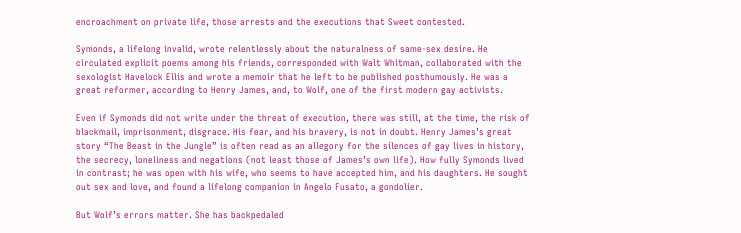encroachment on private life, those arrests and the executions that Sweet contested.

Symonds, a lifelong invalid, wrote relentlessly about the naturalness of same-sex desire. He circulated explicit poems among his friends, corresponded with Walt Whitman, collaborated with the sexologist Havelock Ellis and wrote a memoir that he left to be published posthumously. He was a great reformer, according to Henry James, and, to Wolf, one of the first modern gay activists.

Even if Symonds did not write under the threat of execution, there was still, at the time, the risk of blackmail, imprisonment, disgrace. His fear, and his bravery, is not in doubt. Henry James’s great story “The Beast in the Jungle” is often read as an allegory for the silences of gay lives in history, the secrecy, loneliness and negations (not least those of James’s own life). How fully Symonds lived in contrast; he was open with his wife, who seems to have accepted him, and his daughters. He sought out sex and love, and found a lifelong companion in Angelo Fusato, a gondolier.

But Wolf’s errors matter. She has backpedaled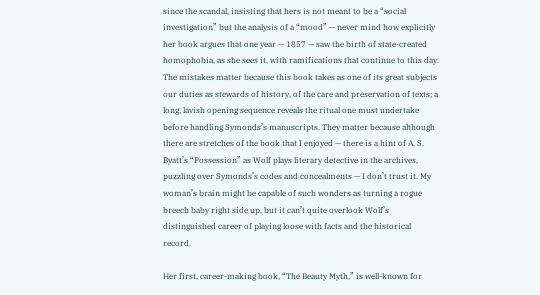since the scandal, insisting that hers is not meant to be a “social investigation” but the analysis of a “mood” — never mind how explicitly her book argues that one year — 1857 — saw the birth of state-created homophobia, as she sees it, with ramifications that continue to this day. The mistakes matter because this book takes as one of its great subjects our duties as stewards of history, of the care and preservation of texts; a long, lavish opening sequence reveals the ritual one must undertake before handling Symonds’s manuscripts. They matter because although there are stretches of the book that I enjoyed — there is a hint of A. S. Byatt’s “Possession” as Wolf plays literary detective in the archives, puzzling over Symonds’s codes and concealments — I don’t trust it. My woman’s brain might be capable of such wonders as turning a rogue breech baby right side up, but it can’t quite overlook Wolf’s distinguished career of playing loose with facts and the historical record.

Her first, career-making book, “The Beauty Myth,” is well-known for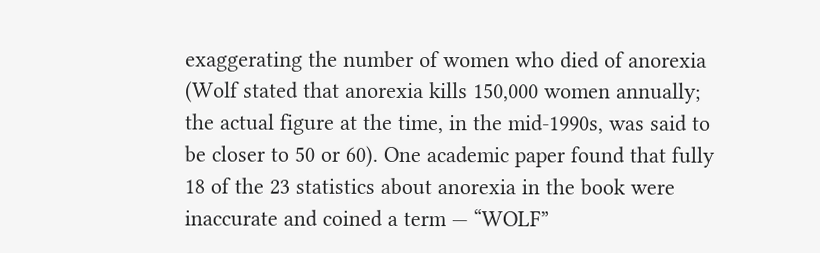exaggerating the number of women who died of anorexia (Wolf stated that anorexia kills 150,000 women annually; the actual figure at the time, in the mid-1990s, was said to be closer to 50 or 60). One academic paper found that fully 18 of the 23 statistics about anorexia in the book were inaccurate and coined a term — “WOLF”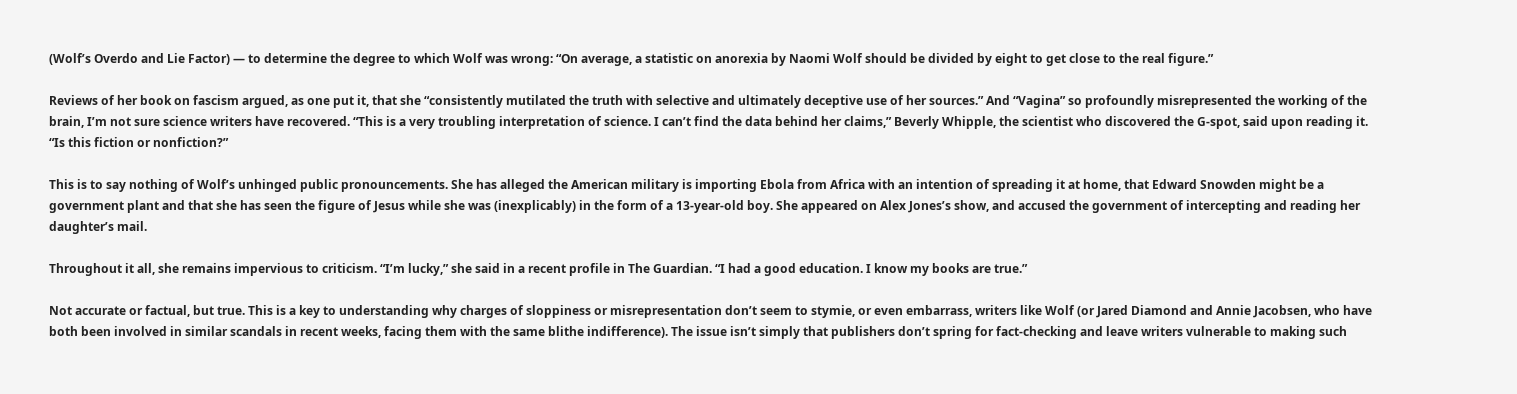(Wolf’s Overdo and Lie Factor) — to determine the degree to which Wolf was wrong: “On average, a statistic on anorexia by Naomi Wolf should be divided by eight to get close to the real figure.”

Reviews of her book on fascism argued, as one put it, that she “consistently mutilated the truth with selective and ultimately deceptive use of her sources.” And “Vagina” so profoundly misrepresented the working of the brain, I’m not sure science writers have recovered. “This is a very troubling interpretation of science. I can’t find the data behind her claims,” Beverly Whipple, the scientist who discovered the G-spot, said upon reading it. “Is this fiction or nonfiction?”

This is to say nothing of Wolf’s unhinged public pronouncements. She has alleged the American military is importing Ebola from Africa with an intention of spreading it at home, that Edward Snowden might be a government plant and that she has seen the figure of Jesus while she was (inexplicably) in the form of a 13-year-old boy. She appeared on Alex Jones’s show, and accused the government of intercepting and reading her daughter’s mail.

Throughout it all, she remains impervious to criticism. “I’m lucky,” she said in a recent profile in The Guardian. “I had a good education. I know my books are true.”

Not accurate or factual, but true. This is a key to understanding why charges of sloppiness or misrepresentation don’t seem to stymie, or even embarrass, writers like Wolf (or Jared Diamond and Annie Jacobsen, who have both been involved in similar scandals in recent weeks, facing them with the same blithe indifference). The issue isn’t simply that publishers don’t spring for fact-checking and leave writers vulnerable to making such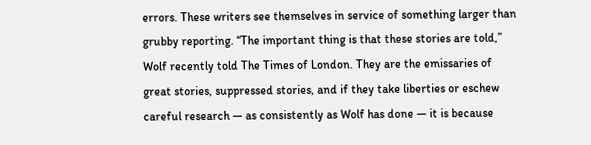errors. These writers see themselves in service of something larger than grubby reporting. “The important thing is that these stories are told,” Wolf recently told The Times of London. They are the emissaries of great stories, suppressed stories, and if they take liberties or eschew careful research — as consistently as Wolf has done — it is because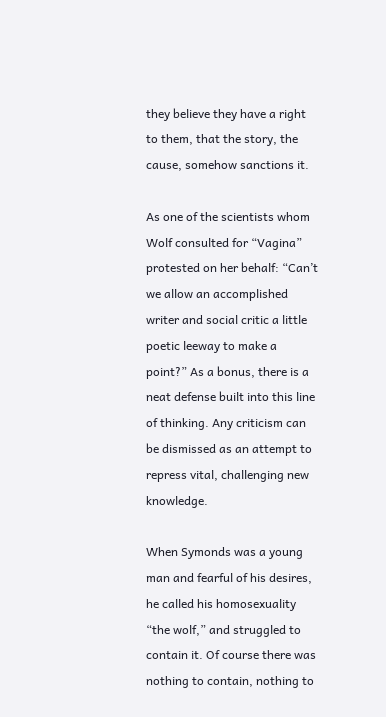they believe they have a right to them, that the story, the cause, somehow sanctions it.

As one of the scientists whom Wolf consulted for “Vagina” protested on her behalf: “Can’t we allow an accomplished writer and social critic a little poetic leeway to make a point?” As a bonus, there is a neat defense built into this line of thinking. Any criticism can be dismissed as an attempt to repress vital, challenging new knowledge.

When Symonds was a young man and fearful of his desires, he called his homosexuality “the wolf,” and struggled to contain it. Of course there was nothing to contain, nothing to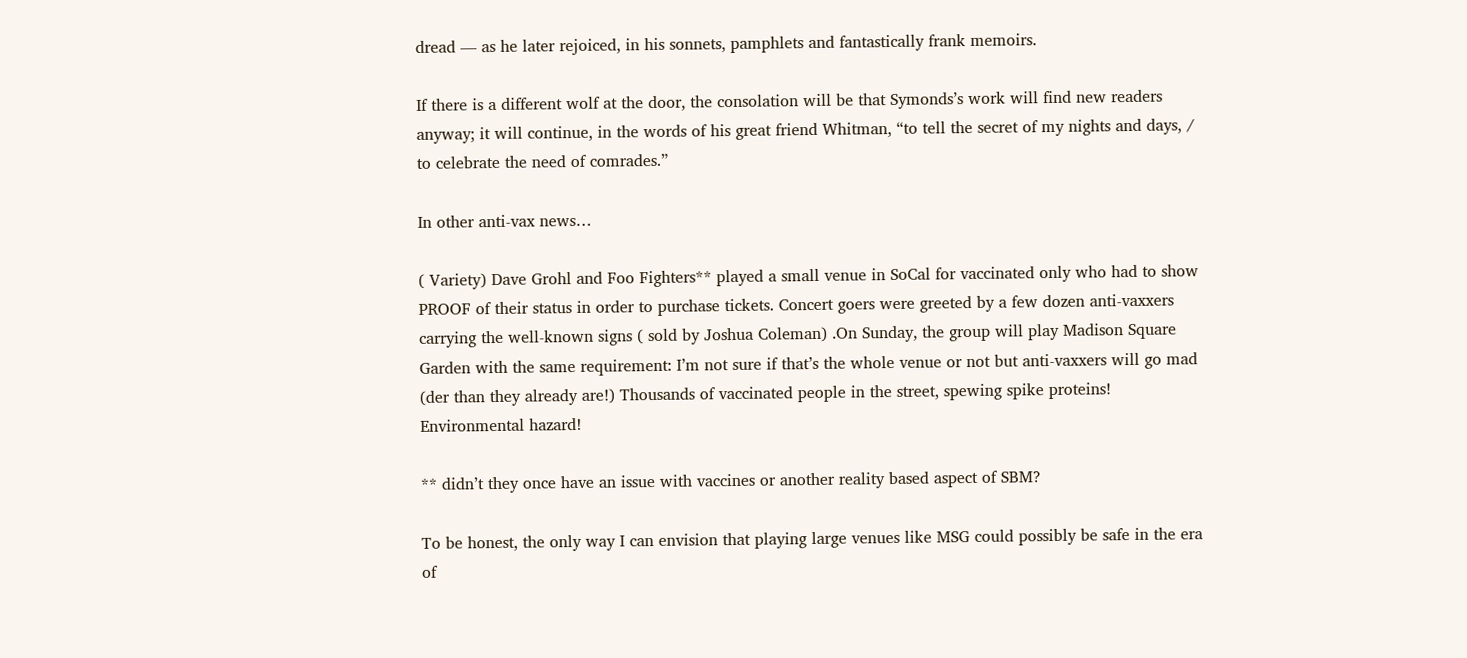dread — as he later rejoiced, in his sonnets, pamphlets and fantastically frank memoirs.

If there is a different wolf at the door, the consolation will be that Symonds’s work will find new readers anyway; it will continue, in the words of his great friend Whitman, “to tell the secret of my nights and days, / to celebrate the need of comrades.”

In other anti-vax news…

( Variety) Dave Grohl and Foo Fighters** played a small venue in SoCal for vaccinated only who had to show PROOF of their status in order to purchase tickets. Concert goers were greeted by a few dozen anti-vaxxers carrying the well-known signs ( sold by Joshua Coleman) .On Sunday, the group will play Madison Square Garden with the same requirement: I’m not sure if that’s the whole venue or not but anti-vaxxers will go mad (der than they already are!) Thousands of vaccinated people in the street, spewing spike proteins! Environmental hazard!

** didn’t they once have an issue with vaccines or another reality based aspect of SBM?

To be honest, the only way I can envision that playing large venues like MSG could possibly be safe in the era of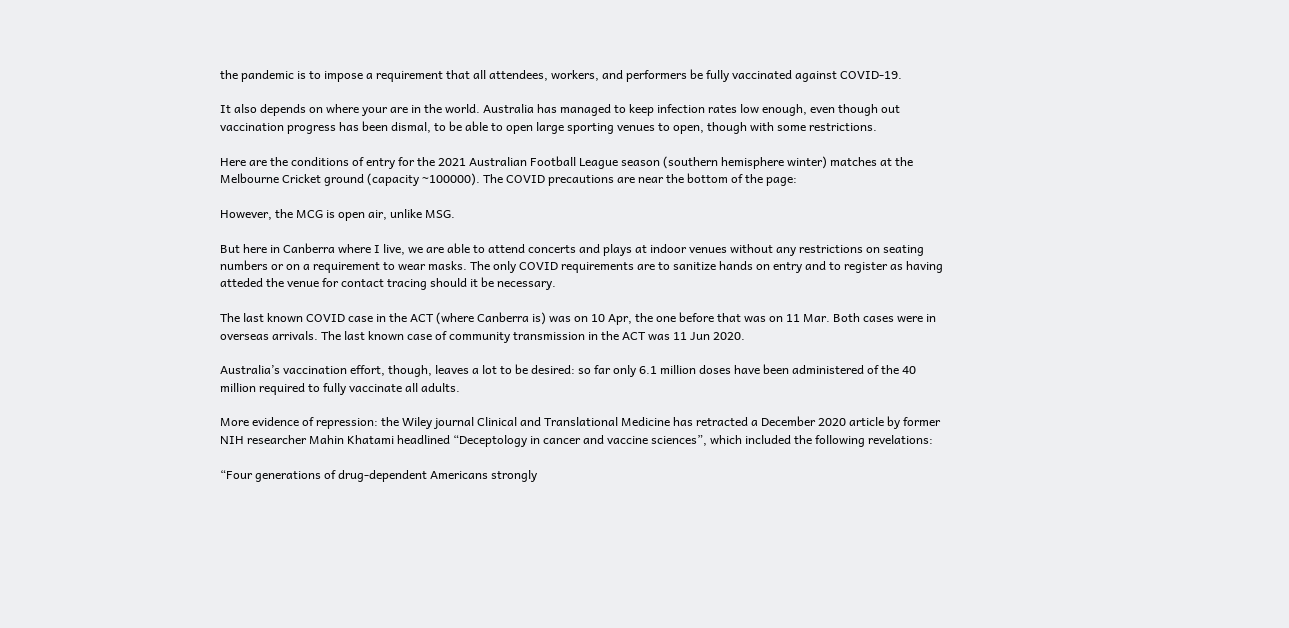the pandemic is to impose a requirement that all attendees, workers, and performers be fully vaccinated against COVID-19.

It also depends on where your are in the world. Australia has managed to keep infection rates low enough, even though out vaccination progress has been dismal, to be able to open large sporting venues to open, though with some restrictions.

Here are the conditions of entry for the 2021 Australian Football League season (southern hemisphere winter) matches at the Melbourne Cricket ground (capacity ~100000). The COVID precautions are near the bottom of the page:

However, the MCG is open air, unlike MSG.

But here in Canberra where I live, we are able to attend concerts and plays at indoor venues without any restrictions on seating numbers or on a requirement to wear masks. The only COVID requirements are to sanitize hands on entry and to register as having atteded the venue for contact tracing should it be necessary.

The last known COVID case in the ACT (where Canberra is) was on 10 Apr, the one before that was on 11 Mar. Both cases were in overseas arrivals. The last known case of community transmission in the ACT was 11 Jun 2020.

Australia’s vaccination effort, though, leaves a lot to be desired: so far only 6.1 million doses have been administered of the 40 million required to fully vaccinate all adults.

More evidence of repression: the Wiley journal Clinical and Translational Medicine has retracted a December 2020 article by former NIH researcher Mahin Khatami headlined “Deceptology in cancer and vaccine sciences”, which included the following revelations:

“Four generations of drug-dependent Americans strongly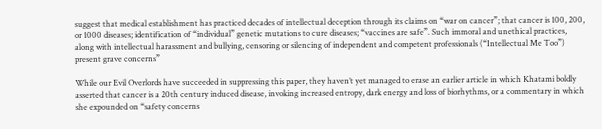suggest that medical establishment has practiced decades of intellectual deception through its claims on “war on cancer”; that cancer is 100, 200, or 1000 diseases; identification of “individual” genetic mutations to cure diseases; “vaccines are safe”. Such immoral and unethical practices, along with intellectual harassment and bullying, censoring or silencing of independent and competent professionals (“Intellectual Me Too”) present grave concerns”

While our Evil Overlords have succeeded in suppressing this paper, they haven’t yet managed to erase an earlier article in which Khatami boldly asserted that cancer is a 20th century induced disease, invoking increased entropy, dark energy and loss of biorhythms, or a commentary in which she expounded on “safety concerns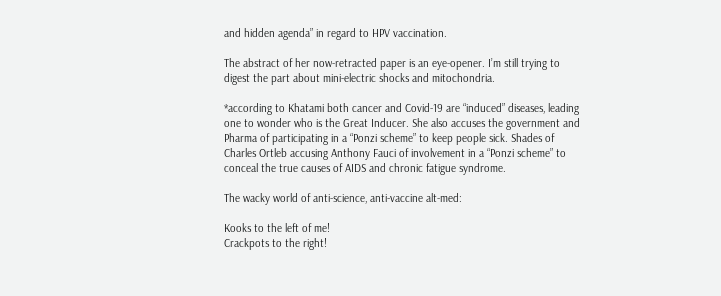and hidden agenda” in regard to HPV vaccination.

The abstract of her now-retracted paper is an eye-opener. I’m still trying to digest the part about mini-electric shocks and mitochondria.

*according to Khatami both cancer and Covid-19 are “induced” diseases, leading one to wonder who is the Great Inducer. She also accuses the government and Pharma of participating in a “Ponzi scheme” to keep people sick. Shades of Charles Ortleb accusing Anthony Fauci of involvement in a “Ponzi scheme” to conceal the true causes of AIDS and chronic fatigue syndrome.

The wacky world of anti-science, anti-vaccine alt-med:

Kooks to the left of me!
Crackpots to the right!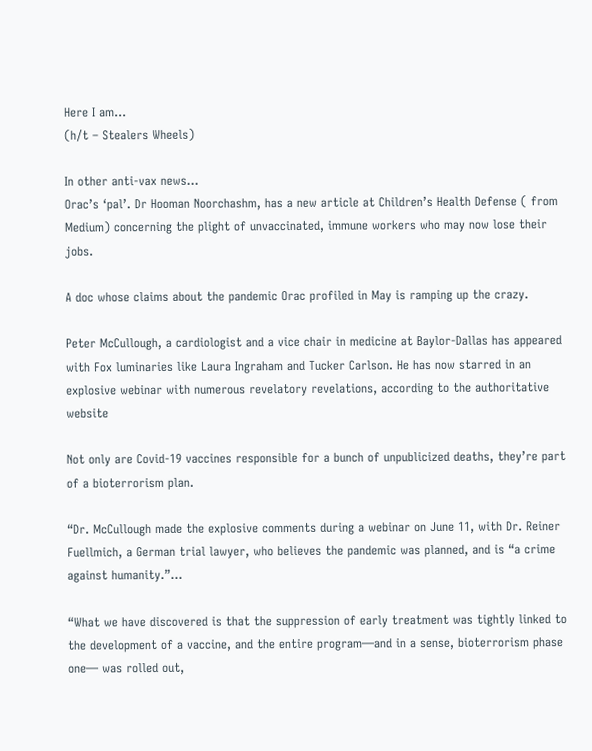Here I am…
(h/t – Stealers Wheels)

In other anti-vax news…
Orac’s ‘pal’. Dr Hooman Noorchashm, has a new article at Children’s Health Defense ( from Medium) concerning the plight of unvaccinated, immune workers who may now lose their jobs.

A doc whose claims about the pandemic Orac profiled in May is ramping up the crazy.

Peter McCullough, a cardiologist and a vice chair in medicine at Baylor-Dallas has appeared with Fox luminaries like Laura Ingraham and Tucker Carlson. He has now starred in an explosive webinar with numerous revelatory revelations, according to the authoritative website

Not only are Covid-19 vaccines responsible for a bunch of unpublicized deaths, they’re part of a bioterrorism plan.

“Dr. McCullough made the explosive comments during a webinar on June 11, with Dr. Reiner Fuellmich, a German trial lawyer, who believes the pandemic was planned, and is “a crime against humanity.”…

“What we have discovered is that the suppression of early treatment was tightly linked to the development of a vaccine, and the entire program—and in a sense, bioterrorism phase one— was rolled out,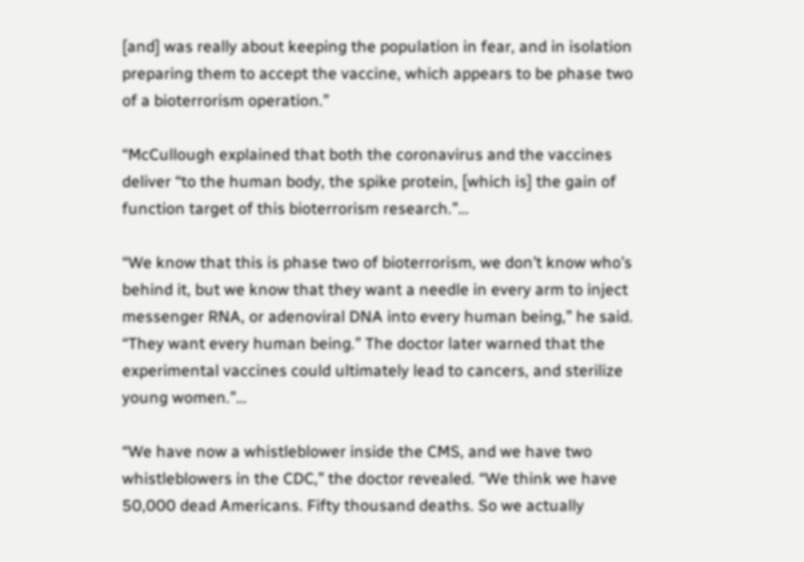[and] was really about keeping the population in fear, and in isolation preparing them to accept the vaccine, which appears to be phase two of a bioterrorism operation.”

“McCullough explained that both the coronavirus and the vaccines deliver “to the human body, the spike protein, [which is] the gain of function target of this bioterrorism research.”…

“We know that this is phase two of bioterrorism, we don’t know who’s behind it, but we know that they want a needle in every arm to inject messenger RNA, or adenoviral DNA into every human being,” he said. “They want every human being.” The doctor later warned that the experimental vaccines could ultimately lead to cancers, and sterilize young women.”…

“We have now a whistleblower inside the CMS, and we have two whistleblowers in the CDC,” the doctor revealed. “We think we have 50,000 dead Americans. Fifty thousand deaths. So we actually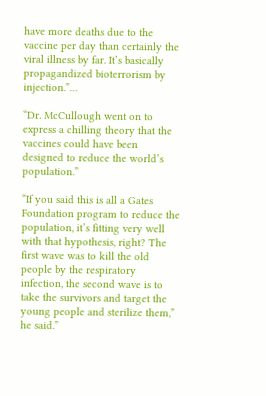have more deaths due to the vaccine per day than certainly the viral illness by far. It’s basically propagandized bioterrorism by injection.”…

“Dr. McCullough went on to express a chilling theory that the vaccines could have been designed to reduce the world’s population.”

“If you said this is all a Gates Foundation program to reduce the population, it’s fitting very well with that hypothesis, right? The first wave was to kill the old people by the respiratory infection, the second wave is to take the survivors and target the young people and sterilize them,” he said.”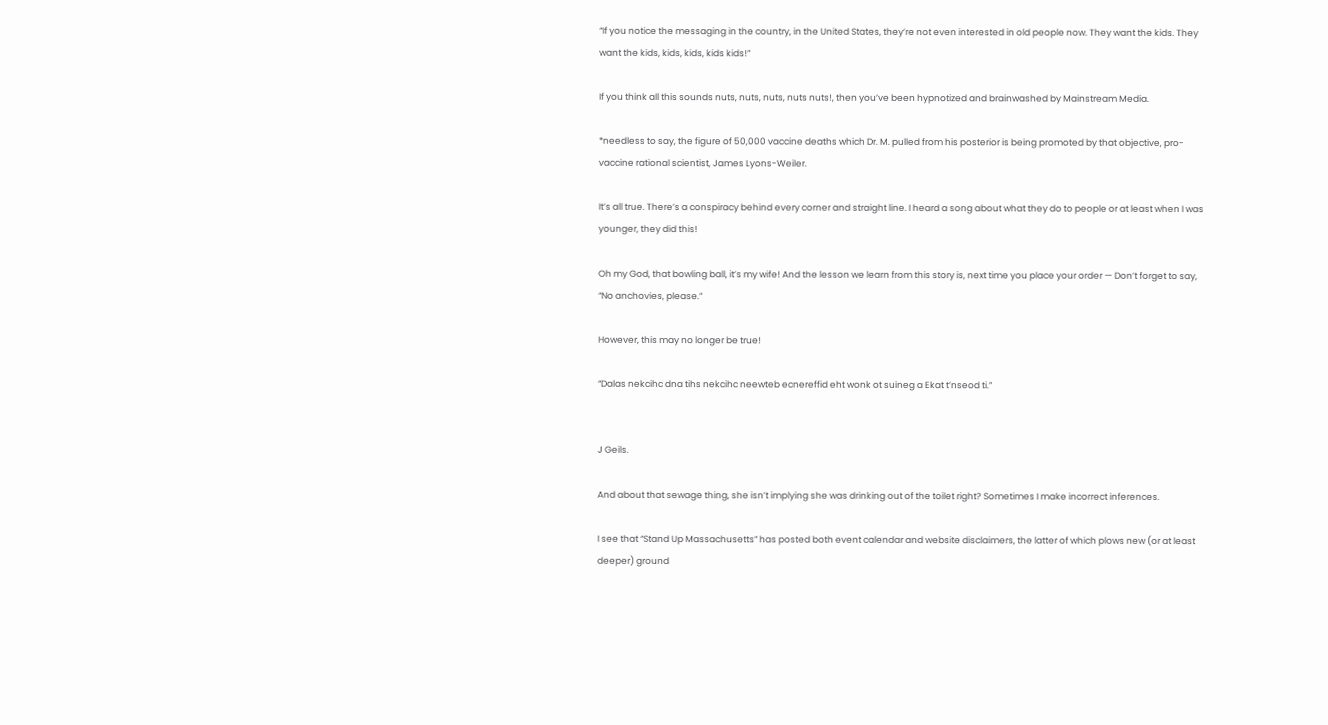“If you notice the messaging in the country, in the United States, they’re not even interested in old people now. They want the kids. They want the kids, kids, kids, kids kids!”

If you think all this sounds nuts, nuts, nuts, nuts nuts!, then you’ve been hypnotized and brainwashed by Mainstream Media.

*needless to say, the figure of 50,000 vaccine deaths which Dr. M. pulled from his posterior is being promoted by that objective, pro-vaccine rational scientist, James Lyons-Weiler.

It’s all true. There’s a conspiracy behind every corner and straight line. I heard a song about what they do to people or at least when I was younger, they did this!

Oh my God, that bowling ball, it’s my wife! And the lesson we learn from this story is, next time you place your order — Don’t forget to say, “No anchovies, please.”

However, this may no longer be true!

“Dalas nekcihc dna tihs nekcihc neewteb ecnereffid eht wonk ot suineg a Ekat t’nseod ti.”


J Geils.

And about that sewage thing, she isn’t implying she was drinking out of the toilet right? Sometimes I make incorrect inferences.

I see that “Stand Up Massachusetts” has posted both event calendar and website disclaimers, the latter of which plows new (or at least deeper) ground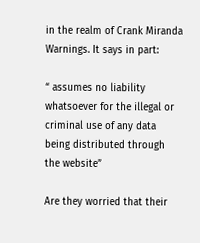in the realm of Crank Miranda Warnings. It says in part:

“ assumes no liability whatsoever for the illegal or criminal use of any data being distributed through the website”

Are they worried that their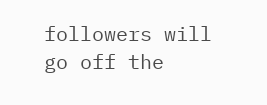followers will go off the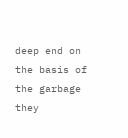deep end on the basis of the garbage they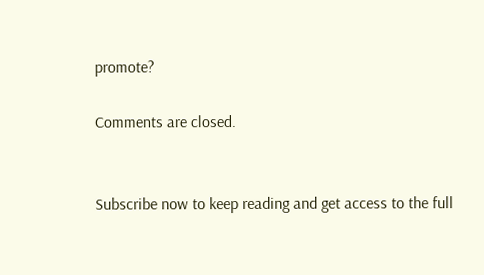promote?

Comments are closed.


Subscribe now to keep reading and get access to the full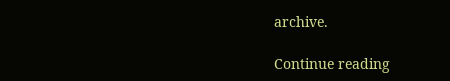archive.

Continue reading